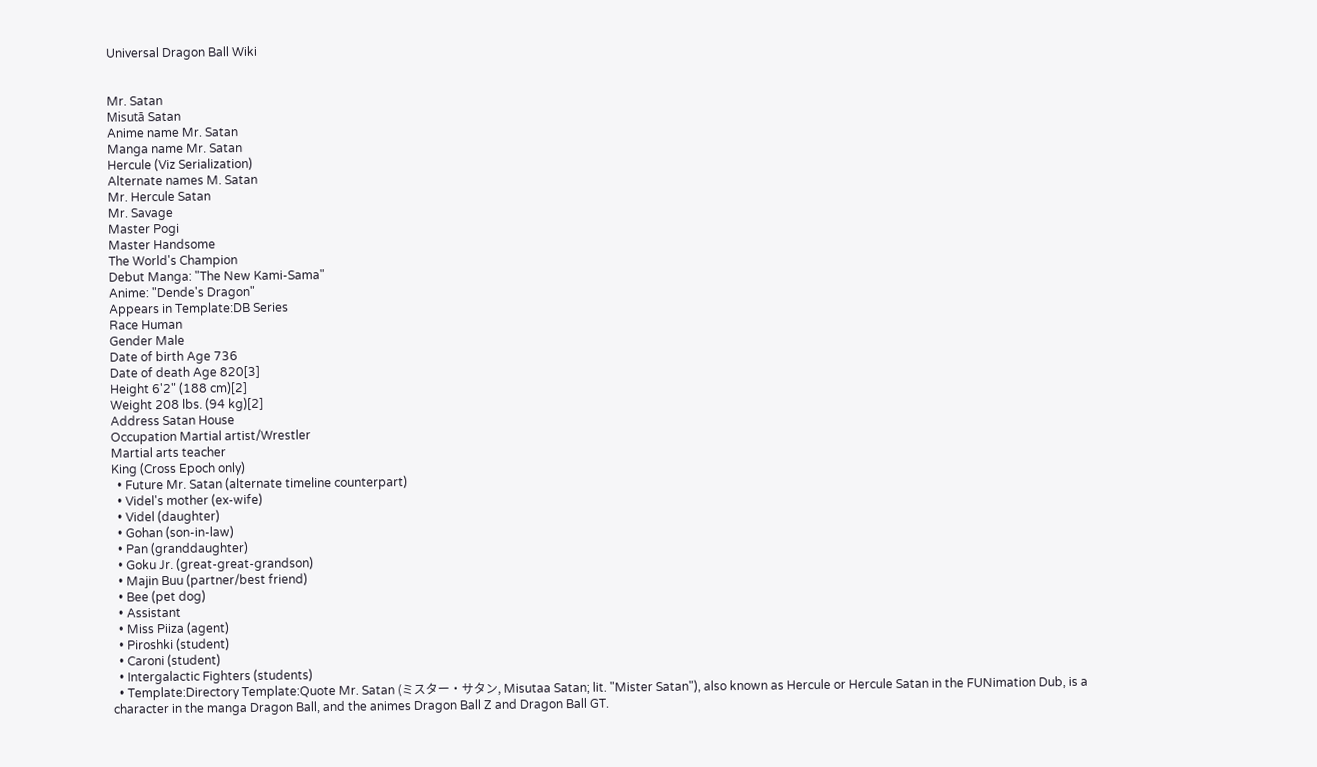Universal Dragon Ball Wiki


Mr. Satan
Misutā Satan
Anime name Mr. Satan
Manga name Mr. Satan
Hercule (Viz Serialization)
Alternate names M. Satan
Mr. Hercule Satan
Mr. Savage
Master Pogi
Master Handsome
The World's Champion
Debut Manga: "The New Kami-Sama"
Anime: "Dende's Dragon"
Appears in Template:DB Series
Race Human
Gender Male
Date of birth Age 736
Date of death Age 820[3]
Height 6'2" (188 cm)[2]
Weight 208 lbs. (94 kg)[2]
Address Satan House
Occupation Martial artist/Wrestler
Martial arts teacher
King (Cross Epoch only)
  • Future Mr. Satan (alternate timeline counterpart)
  • Videl's mother (ex-wife)
  • Videl (daughter)
  • Gohan (son-in-law)
  • Pan (granddaughter)
  • Goku Jr. (great-great-grandson)
  • Majin Buu (partner/best friend)
  • Bee (pet dog)
  • Assistant
  • Miss Piiza (agent)
  • Piroshki (student)
  • Caroni (student)
  • Intergalactic Fighters (students)
  • Template:Directory Template:Quote Mr. Satan (ミスター・サタン, Misutaa Satan; lit. "Mister Satan"), also known as Hercule or Hercule Satan in the FUNimation Dub, is a character in the manga Dragon Ball, and the animes Dragon Ball Z and Dragon Ball GT.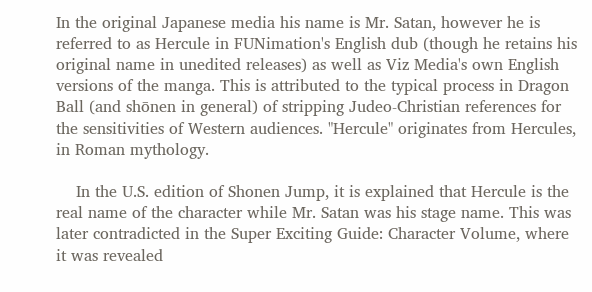In the original Japanese media his name is Mr. Satan, however he is referred to as Hercule in FUNimation's English dub (though he retains his original name in unedited releases) as well as Viz Media's own English versions of the manga. This is attributed to the typical process in Dragon Ball (and shōnen in general) of stripping Judeo-Christian references for the sensitivities of Western audiences. "Hercule" originates from Hercules, in Roman mythology.

    In the U.S. edition of Shonen Jump, it is explained that Hercule is the real name of the character while Mr. Satan was his stage name. This was later contradicted in the Super Exciting Guide: Character Volume, where it was revealed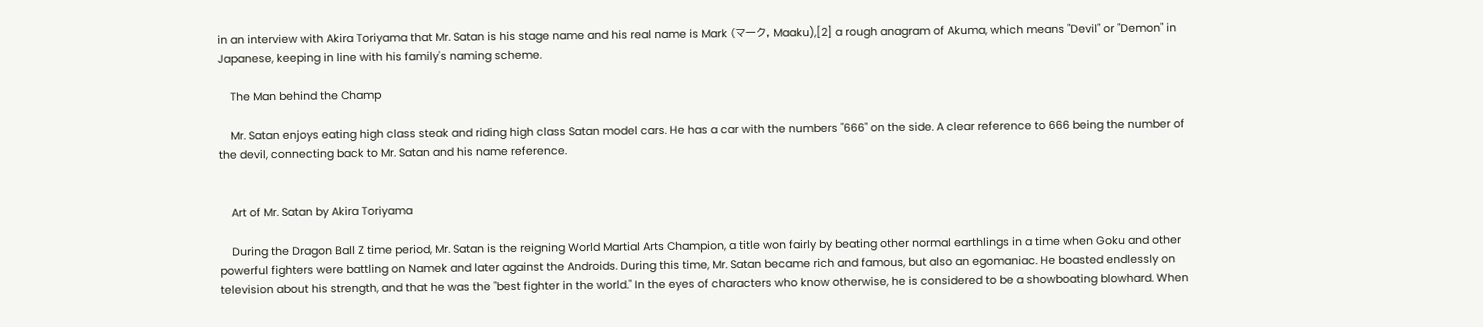in an interview with Akira Toriyama that Mr. Satan is his stage name and his real name is Mark (マーク, Maaku),[2] a rough anagram of Akuma, which means "Devil" or "Demon" in Japanese, keeping in line with his family's naming scheme.

    The Man behind the Champ

    Mr. Satan enjoys eating high class steak and riding high class Satan model cars. He has a car with the numbers "666" on the side. A clear reference to 666 being the number of the devil, connecting back to Mr. Satan and his name reference.


    Art of Mr. Satan by Akira Toriyama

    During the Dragon Ball Z time period, Mr. Satan is the reigning World Martial Arts Champion, a title won fairly by beating other normal earthlings in a time when Goku and other powerful fighters were battling on Namek and later against the Androids. During this time, Mr. Satan became rich and famous, but also an egomaniac. He boasted endlessly on television about his strength, and that he was the "best fighter in the world." In the eyes of characters who know otherwise, he is considered to be a showboating blowhard. When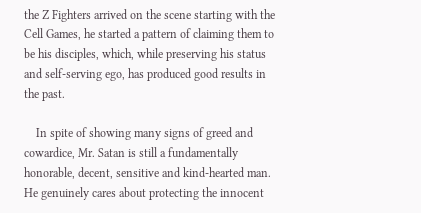the Z Fighters arrived on the scene starting with the Cell Games, he started a pattern of claiming them to be his disciples, which, while preserving his status and self-serving ego, has produced good results in the past.

    In spite of showing many signs of greed and cowardice, Mr. Satan is still a fundamentally honorable, decent, sensitive and kind-hearted man. He genuinely cares about protecting the innocent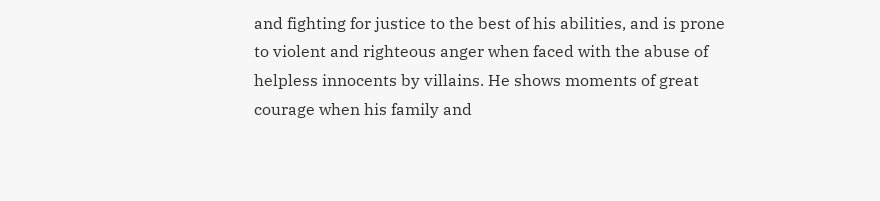and fighting for justice to the best of his abilities, and is prone to violent and righteous anger when faced with the abuse of helpless innocents by villains. He shows moments of great courage when his family and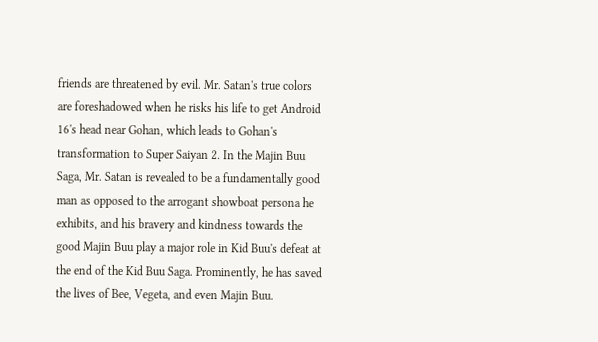friends are threatened by evil. Mr. Satan's true colors are foreshadowed when he risks his life to get Android 16's head near Gohan, which leads to Gohan's transformation to Super Saiyan 2. In the Majin Buu Saga, Mr. Satan is revealed to be a fundamentally good man as opposed to the arrogant showboat persona he exhibits, and his bravery and kindness towards the good Majin Buu play a major role in Kid Buu's defeat at the end of the Kid Buu Saga. Prominently, he has saved the lives of Bee, Vegeta, and even Majin Buu.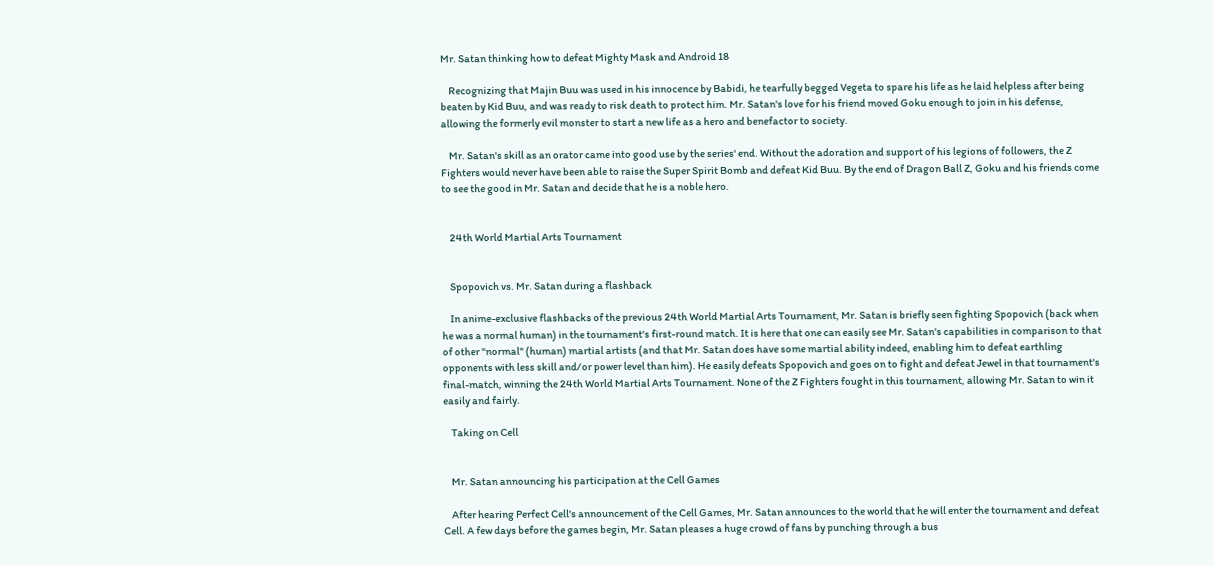Mr. Satan thinking how to defeat Mighty Mask and Android 18

    Recognizing that Majin Buu was used in his innocence by Babidi, he tearfully begged Vegeta to spare his life as he laid helpless after being beaten by Kid Buu, and was ready to risk death to protect him. Mr. Satan's love for his friend moved Goku enough to join in his defense, allowing the formerly evil monster to start a new life as a hero and benefactor to society.

    Mr. Satan's skill as an orator came into good use by the series' end. Without the adoration and support of his legions of followers, the Z Fighters would never have been able to raise the Super Spirit Bomb and defeat Kid Buu. By the end of Dragon Ball Z, Goku and his friends come to see the good in Mr. Satan and decide that he is a noble hero.


    24th World Martial Arts Tournament


    Spopovich vs. Mr. Satan during a flashback

    In anime-exclusive flashbacks of the previous 24th World Martial Arts Tournament, Mr. Satan is briefly seen fighting Spopovich (back when he was a normal human) in the tournament's first-round match. It is here that one can easily see Mr. Satan's capabilities in comparison to that of other "normal" (human) martial artists (and that Mr. Satan does have some martial ability indeed, enabling him to defeat earthling opponents with less skill and/or power level than him). He easily defeats Spopovich and goes on to fight and defeat Jewel in that tournament's final-match, winning the 24th World Martial Arts Tournament. None of the Z Fighters fought in this tournament, allowing Mr. Satan to win it easily and fairly.

    Taking on Cell


    Mr. Satan announcing his participation at the Cell Games

    After hearing Perfect Cell's announcement of the Cell Games, Mr. Satan announces to the world that he will enter the tournament and defeat Cell. A few days before the games begin, Mr. Satan pleases a huge crowd of fans by punching through a bus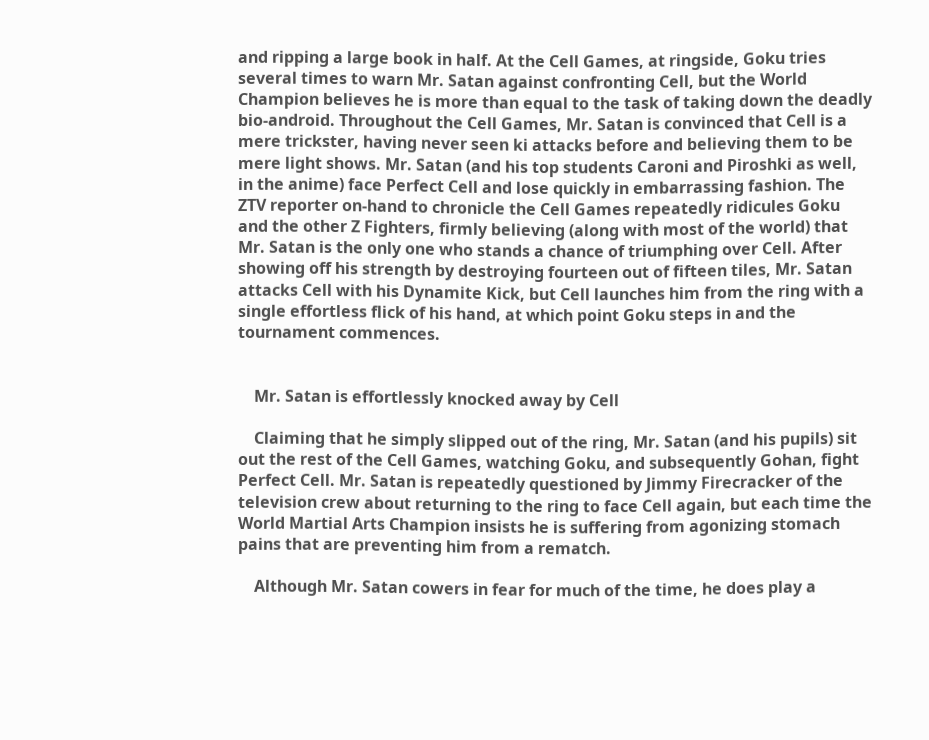and ripping a large book in half. At the Cell Games, at ringside, Goku tries several times to warn Mr. Satan against confronting Cell, but the World Champion believes he is more than equal to the task of taking down the deadly bio-android. Throughout the Cell Games, Mr. Satan is convinced that Cell is a mere trickster, having never seen ki attacks before and believing them to be mere light shows. Mr. Satan (and his top students Caroni and Piroshki as well, in the anime) face Perfect Cell and lose quickly in embarrassing fashion. The ZTV reporter on-hand to chronicle the Cell Games repeatedly ridicules Goku and the other Z Fighters, firmly believing (along with most of the world) that Mr. Satan is the only one who stands a chance of triumphing over Cell. After showing off his strength by destroying fourteen out of fifteen tiles, Mr. Satan attacks Cell with his Dynamite Kick, but Cell launches him from the ring with a single effortless flick of his hand, at which point Goku steps in and the tournament commences.


    Mr. Satan is effortlessly knocked away by Cell

    Claiming that he simply slipped out of the ring, Mr. Satan (and his pupils) sit out the rest of the Cell Games, watching Goku, and subsequently Gohan, fight Perfect Cell. Mr. Satan is repeatedly questioned by Jimmy Firecracker of the television crew about returning to the ring to face Cell again, but each time the World Martial Arts Champion insists he is suffering from agonizing stomach pains that are preventing him from a rematch.

    Although Mr. Satan cowers in fear for much of the time, he does play a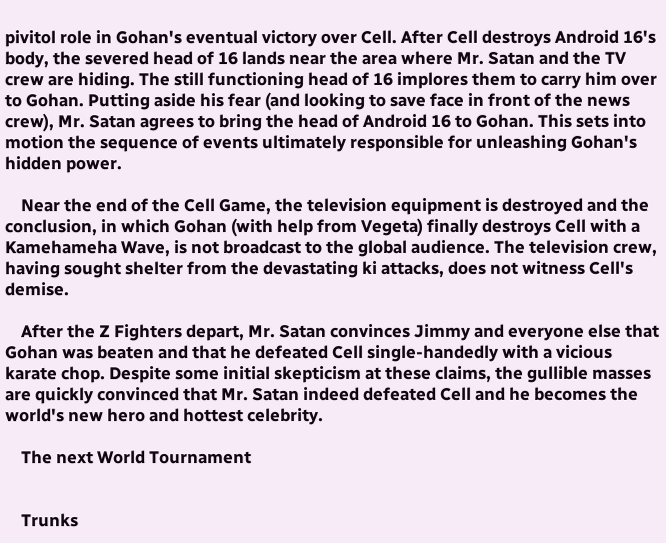pivitol role in Gohan's eventual victory over Cell. After Cell destroys Android 16's body, the severed head of 16 lands near the area where Mr. Satan and the TV crew are hiding. The still functioning head of 16 implores them to carry him over to Gohan. Putting aside his fear (and looking to save face in front of the news crew), Mr. Satan agrees to bring the head of Android 16 to Gohan. This sets into motion the sequence of events ultimately responsible for unleashing Gohan's hidden power.

    Near the end of the Cell Game, the television equipment is destroyed and the conclusion, in which Gohan (with help from Vegeta) finally destroys Cell with a Kamehameha Wave, is not broadcast to the global audience. The television crew, having sought shelter from the devastating ki attacks, does not witness Cell's demise.

    After the Z Fighters depart, Mr. Satan convinces Jimmy and everyone else that Gohan was beaten and that he defeated Cell single-handedly with a vicious karate chop. Despite some initial skepticism at these claims, the gullible masses are quickly convinced that Mr. Satan indeed defeated Cell and he becomes the world's new hero and hottest celebrity.

    The next World Tournament


    Trunks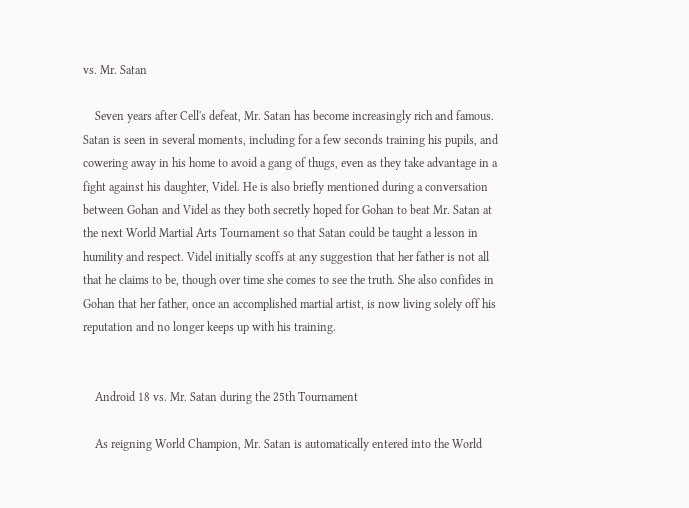vs. Mr. Satan

    Seven years after Cell's defeat, Mr. Satan has become increasingly rich and famous. Satan is seen in several moments, including for a few seconds training his pupils, and cowering away in his home to avoid a gang of thugs, even as they take advantage in a fight against his daughter, Videl. He is also briefly mentioned during a conversation between Gohan and Videl as they both secretly hoped for Gohan to beat Mr. Satan at the next World Martial Arts Tournament so that Satan could be taught a lesson in humility and respect. Videl initially scoffs at any suggestion that her father is not all that he claims to be, though over time she comes to see the truth. She also confides in Gohan that her father, once an accomplished martial artist, is now living solely off his reputation and no longer keeps up with his training.


    Android 18 vs. Mr. Satan during the 25th Tournament

    As reigning World Champion, Mr. Satan is automatically entered into the World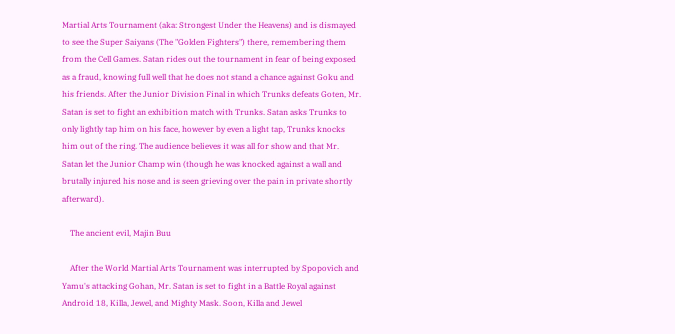Martial Arts Tournament (aka: Strongest Under the Heavens) and is dismayed to see the Super Saiyans (The "Golden Fighters") there, remembering them from the Cell Games. Satan rides out the tournament in fear of being exposed as a fraud, knowing full well that he does not stand a chance against Goku and his friends. After the Junior Division Final in which Trunks defeats Goten, Mr. Satan is set to fight an exhibition match with Trunks. Satan asks Trunks to only lightly tap him on his face, however by even a light tap, Trunks knocks him out of the ring. The audience believes it was all for show and that Mr. Satan let the Junior Champ win (though he was knocked against a wall and brutally injured his nose and is seen grieving over the pain in private shortly afterward).

    The ancient evil, Majin Buu

    After the World Martial Arts Tournament was interrupted by Spopovich and Yamu's attacking Gohan, Mr. Satan is set to fight in a Battle Royal against Android 18, Killa, Jewel, and Mighty Mask. Soon, Killa and Jewel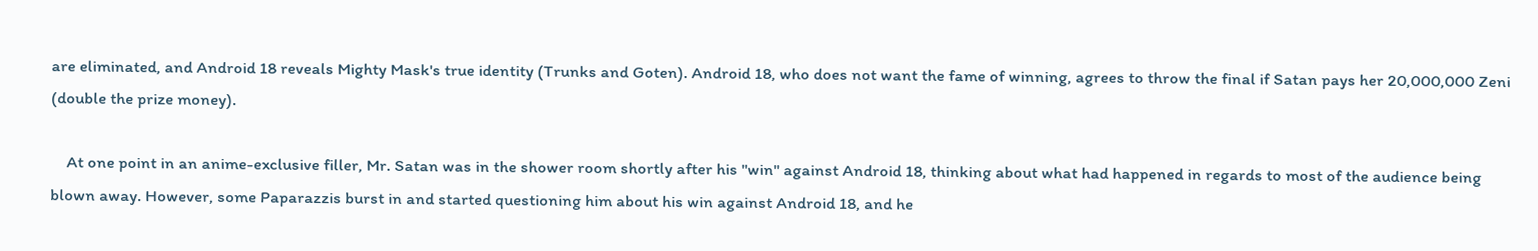are eliminated, and Android 18 reveals Mighty Mask's true identity (Trunks and Goten). Android 18, who does not want the fame of winning, agrees to throw the final if Satan pays her 20,000,000 Zeni (double the prize money).

    At one point in an anime-exclusive filler, Mr. Satan was in the shower room shortly after his "win" against Android 18, thinking about what had happened in regards to most of the audience being blown away. However, some Paparazzis burst in and started questioning him about his win against Android 18, and he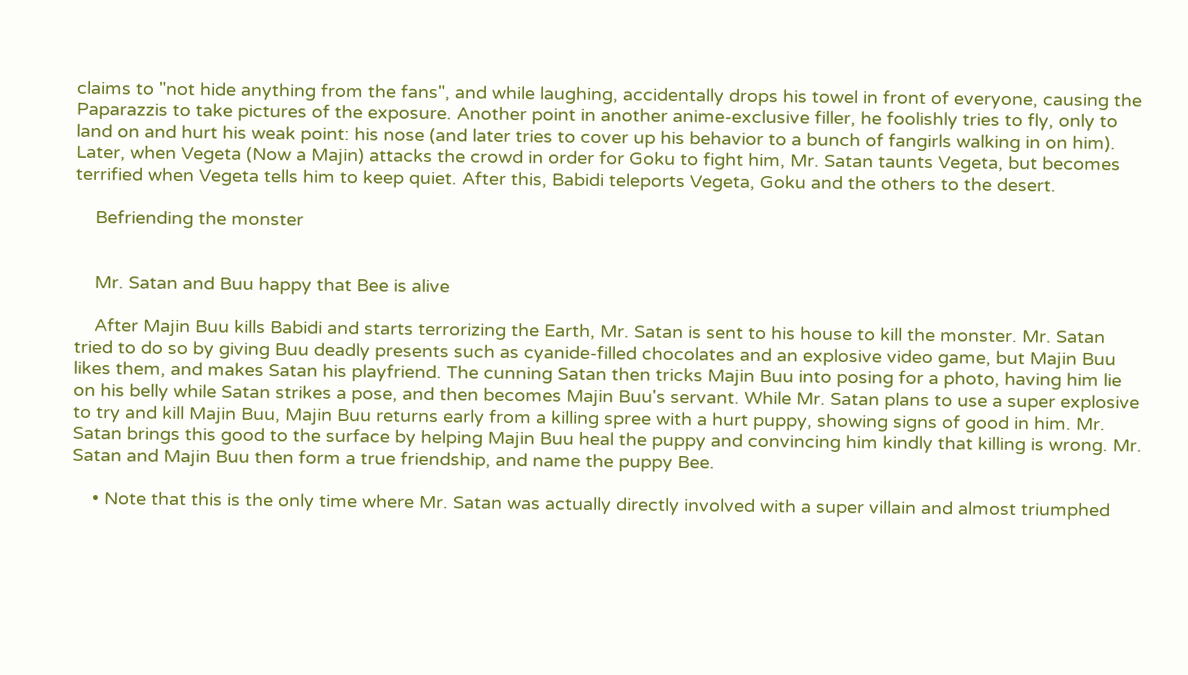claims to "not hide anything from the fans", and while laughing, accidentally drops his towel in front of everyone, causing the Paparazzis to take pictures of the exposure. Another point in another anime-exclusive filler, he foolishly tries to fly, only to land on and hurt his weak point: his nose (and later tries to cover up his behavior to a bunch of fangirls walking in on him). Later, when Vegeta (Now a Majin) attacks the crowd in order for Goku to fight him, Mr. Satan taunts Vegeta, but becomes terrified when Vegeta tells him to keep quiet. After this, Babidi teleports Vegeta, Goku and the others to the desert.

    Befriending the monster


    Mr. Satan and Buu happy that Bee is alive

    After Majin Buu kills Babidi and starts terrorizing the Earth, Mr. Satan is sent to his house to kill the monster. Mr. Satan tried to do so by giving Buu deadly presents such as cyanide-filled chocolates and an explosive video game, but Majin Buu likes them, and makes Satan his playfriend. The cunning Satan then tricks Majin Buu into posing for a photo, having him lie on his belly while Satan strikes a pose, and then becomes Majin Buu's servant. While Mr. Satan plans to use a super explosive to try and kill Majin Buu, Majin Buu returns early from a killing spree with a hurt puppy, showing signs of good in him. Mr. Satan brings this good to the surface by helping Majin Buu heal the puppy and convincing him kindly that killing is wrong. Mr. Satan and Majin Buu then form a true friendship, and name the puppy Bee.

    • Note that this is the only time where Mr. Satan was actually directly involved with a super villain and almost triumphed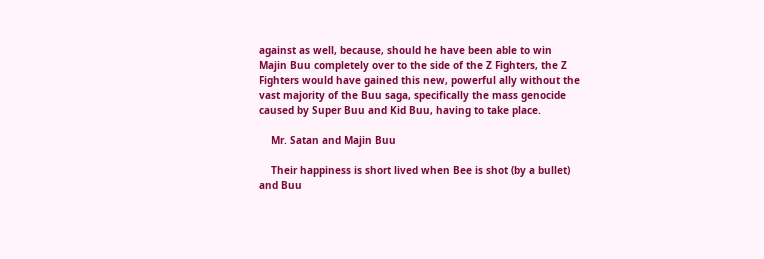against as well, because, should he have been able to win Majin Buu completely over to the side of the Z Fighters, the Z Fighters would have gained this new, powerful ally without the vast majority of the Buu saga, specifically the mass genocide caused by Super Buu and Kid Buu, having to take place.

    Mr. Satan and Majin Buu

    Their happiness is short lived when Bee is shot (by a bullet) and Buu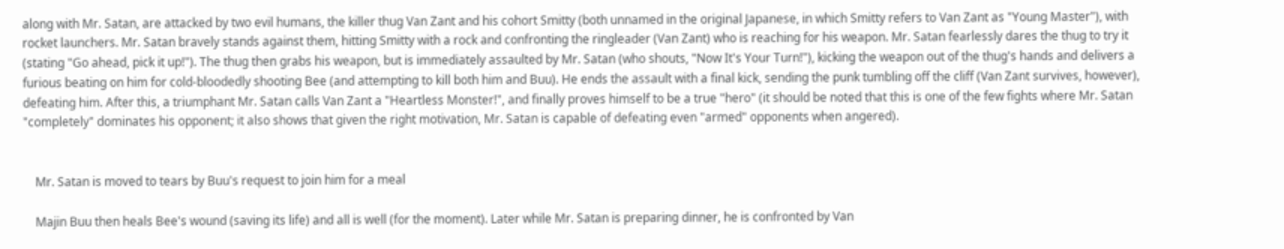along with Mr. Satan, are attacked by two evil humans, the killer thug Van Zant and his cohort Smitty (both unnamed in the original Japanese, in which Smitty refers to Van Zant as "Young Master"), with rocket launchers. Mr. Satan bravely stands against them, hitting Smitty with a rock and confronting the ringleader (Van Zant) who is reaching for his weapon. Mr. Satan fearlessly dares the thug to try it (stating "Go ahead, pick it up!"). The thug then grabs his weapon, but is immediately assaulted by Mr. Satan (who shouts, "Now It's Your Turn!"), kicking the weapon out of the thug's hands and delivers a furious beating on him for cold-bloodedly shooting Bee (and attempting to kill both him and Buu). He ends the assault with a final kick, sending the punk tumbling off the cliff (Van Zant survives, however), defeating him. After this, a triumphant Mr. Satan calls Van Zant a "Heartless Monster!", and finally proves himself to be a true "hero" (it should be noted that this is one of the few fights where Mr. Satan "completely" dominates his opponent; it also shows that given the right motivation, Mr. Satan is capable of defeating even "armed" opponents when angered).


    Mr. Satan is moved to tears by Buu's request to join him for a meal

    Majin Buu then heals Bee's wound (saving its life) and all is well (for the moment). Later while Mr. Satan is preparing dinner, he is confronted by Van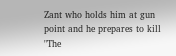Zant who holds him at gun point and he prepares to kill "The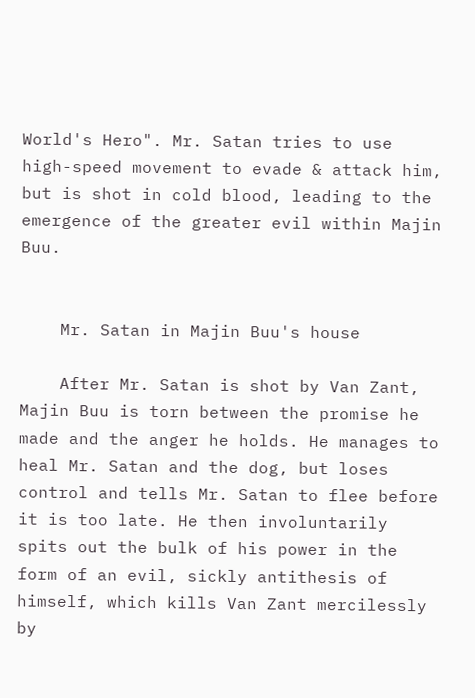World's Hero". Mr. Satan tries to use high-speed movement to evade & attack him, but is shot in cold blood, leading to the emergence of the greater evil within Majin Buu.


    Mr. Satan in Majin Buu's house

    After Mr. Satan is shot by Van Zant, Majin Buu is torn between the promise he made and the anger he holds. He manages to heal Mr. Satan and the dog, but loses control and tells Mr. Satan to flee before it is too late. He then involuntarily spits out the bulk of his power in the form of an evil, sickly antithesis of himself, which kills Van Zant mercilessly by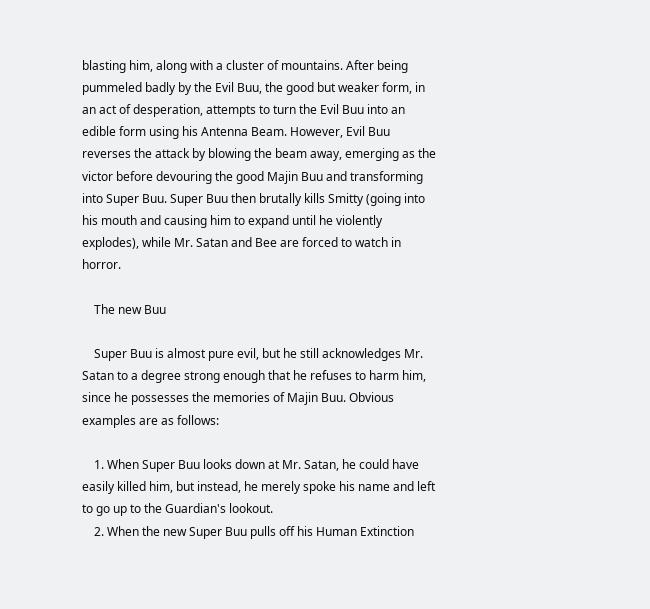blasting him, along with a cluster of mountains. After being pummeled badly by the Evil Buu, the good but weaker form, in an act of desperation, attempts to turn the Evil Buu into an edible form using his Antenna Beam. However, Evil Buu reverses the attack by blowing the beam away, emerging as the victor before devouring the good Majin Buu and transforming into Super Buu. Super Buu then brutally kills Smitty (going into his mouth and causing him to expand until he violently explodes), while Mr. Satan and Bee are forced to watch in horror.

    The new Buu

    Super Buu is almost pure evil, but he still acknowledges Mr. Satan to a degree strong enough that he refuses to harm him, since he possesses the memories of Majin Buu. Obvious examples are as follows:

    1. When Super Buu looks down at Mr. Satan, he could have easily killed him, but instead, he merely spoke his name and left to go up to the Guardian's lookout.
    2. When the new Super Buu pulls off his Human Extinction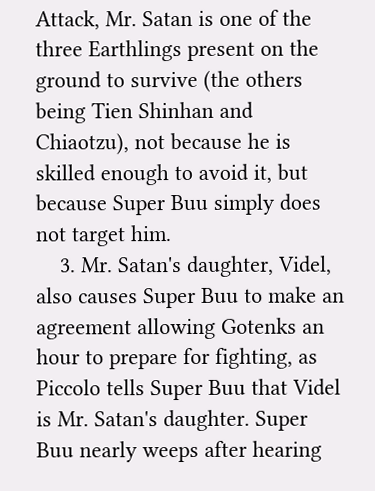Attack, Mr. Satan is one of the three Earthlings present on the ground to survive (the others being Tien Shinhan and Chiaotzu), not because he is skilled enough to avoid it, but because Super Buu simply does not target him.
    3. Mr. Satan's daughter, Videl, also causes Super Buu to make an agreement allowing Gotenks an hour to prepare for fighting, as Piccolo tells Super Buu that Videl is Mr. Satan's daughter. Super Buu nearly weeps after hearing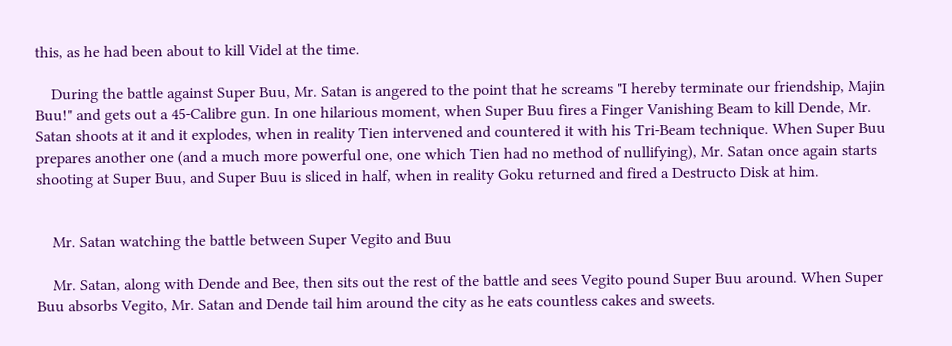this, as he had been about to kill Videl at the time.

    During the battle against Super Buu, Mr. Satan is angered to the point that he screams "I hereby terminate our friendship, Majin Buu!" and gets out a 45-Calibre gun. In one hilarious moment, when Super Buu fires a Finger Vanishing Beam to kill Dende, Mr. Satan shoots at it and it explodes, when in reality Tien intervened and countered it with his Tri-Beam technique. When Super Buu prepares another one (and a much more powerful one, one which Tien had no method of nullifying), Mr. Satan once again starts shooting at Super Buu, and Super Buu is sliced in half, when in reality Goku returned and fired a Destructo Disk at him.


    Mr. Satan watching the battle between Super Vegito and Buu

    Mr. Satan, along with Dende and Bee, then sits out the rest of the battle and sees Vegito pound Super Buu around. When Super Buu absorbs Vegito, Mr. Satan and Dende tail him around the city as he eats countless cakes and sweets.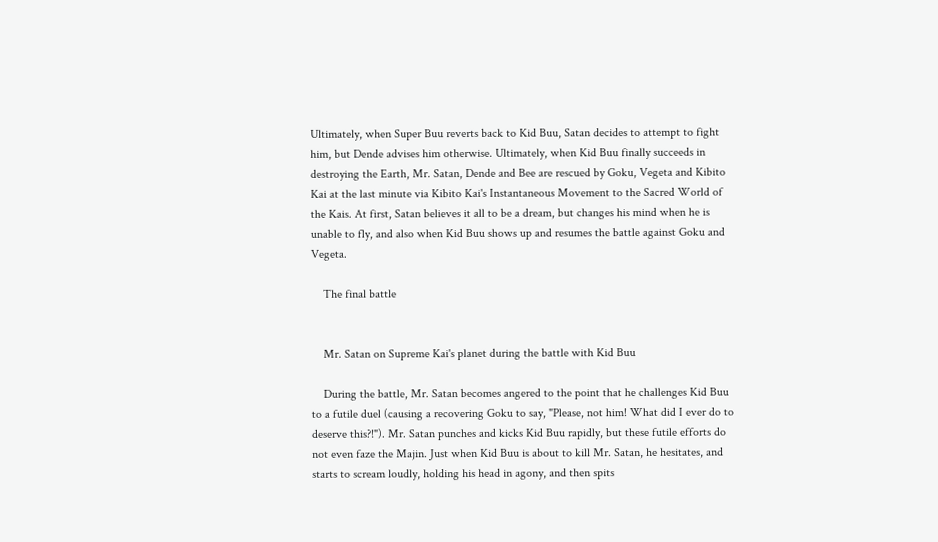Ultimately, when Super Buu reverts back to Kid Buu, Satan decides to attempt to fight him, but Dende advises him otherwise. Ultimately, when Kid Buu finally succeeds in destroying the Earth, Mr. Satan, Dende and Bee are rescued by Goku, Vegeta and Kibito Kai at the last minute via Kibito Kai's Instantaneous Movement to the Sacred World of the Kais. At first, Satan believes it all to be a dream, but changes his mind when he is unable to fly, and also when Kid Buu shows up and resumes the battle against Goku and Vegeta.

    The final battle


    Mr. Satan on Supreme Kai's planet during the battle with Kid Buu

    During the battle, Mr. Satan becomes angered to the point that he challenges Kid Buu to a futile duel (causing a recovering Goku to say, "Please, not him! What did I ever do to deserve this?!"). Mr. Satan punches and kicks Kid Buu rapidly, but these futile efforts do not even faze the Majin. Just when Kid Buu is about to kill Mr. Satan, he hesitates, and starts to scream loudly, holding his head in agony, and then spits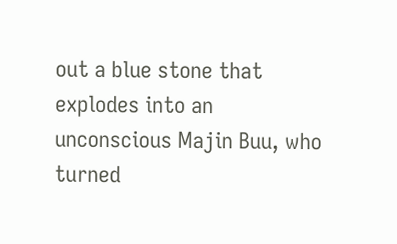out a blue stone that explodes into an unconscious Majin Buu, who turned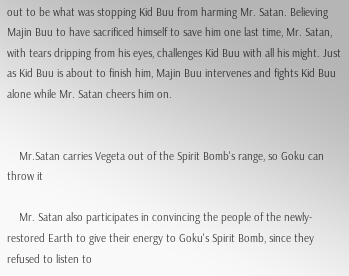out to be what was stopping Kid Buu from harming Mr. Satan. Believing Majin Buu to have sacrificed himself to save him one last time, Mr. Satan, with tears dripping from his eyes, challenges Kid Buu with all his might. Just as Kid Buu is about to finish him, Majin Buu intervenes and fights Kid Buu alone while Mr. Satan cheers him on.


    Mr.Satan carries Vegeta out of the Spirit Bomb's range, so Goku can throw it

    Mr. Satan also participates in convincing the people of the newly-restored Earth to give their energy to Goku's Spirit Bomb, since they refused to listen to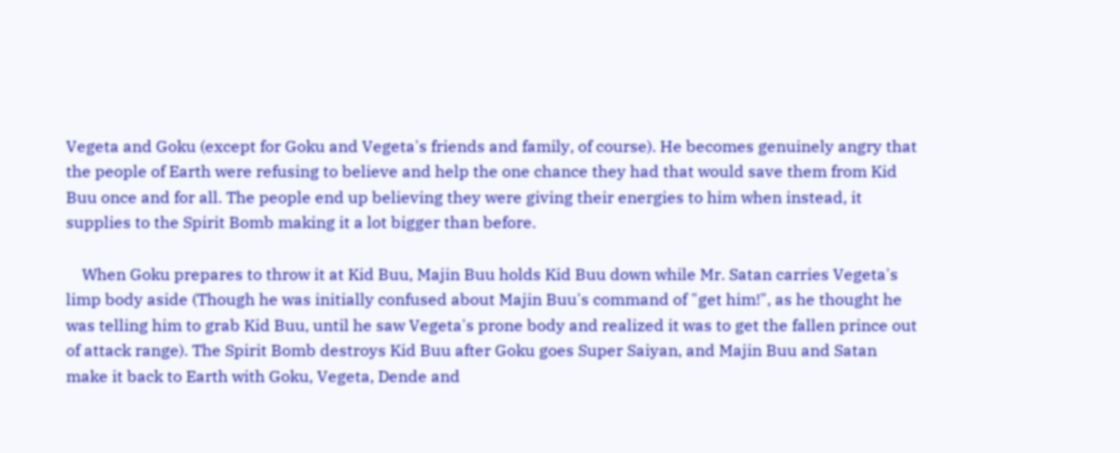Vegeta and Goku (except for Goku and Vegeta's friends and family, of course). He becomes genuinely angry that the people of Earth were refusing to believe and help the one chance they had that would save them from Kid Buu once and for all. The people end up believing they were giving their energies to him when instead, it supplies to the Spirit Bomb making it a lot bigger than before.

    When Goku prepares to throw it at Kid Buu, Majin Buu holds Kid Buu down while Mr. Satan carries Vegeta's limp body aside (Though he was initially confused about Majin Buu's command of "get him!", as he thought he was telling him to grab Kid Buu, until he saw Vegeta's prone body and realized it was to get the fallen prince out of attack range). The Spirit Bomb destroys Kid Buu after Goku goes Super Saiyan, and Majin Buu and Satan make it back to Earth with Goku, Vegeta, Dende and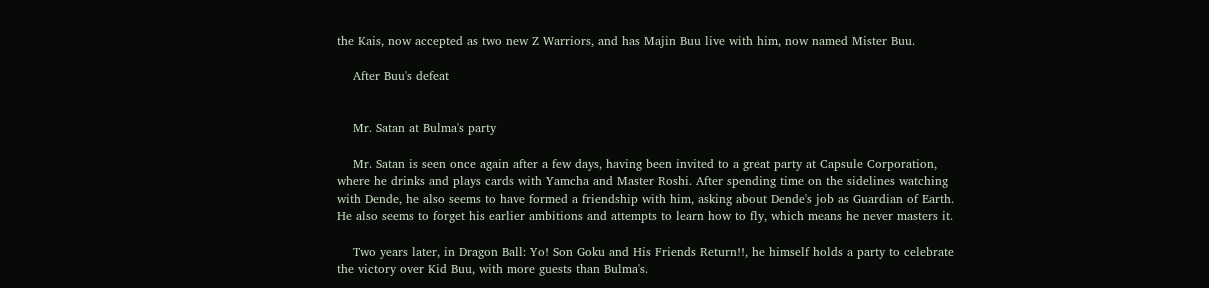the Kais, now accepted as two new Z Warriors, and has Majin Buu live with him, now named Mister Buu.

    After Buu's defeat


    Mr. Satan at Bulma's party

    Mr. Satan is seen once again after a few days, having been invited to a great party at Capsule Corporation, where he drinks and plays cards with Yamcha and Master Roshi. After spending time on the sidelines watching with Dende, he also seems to have formed a friendship with him, asking about Dende's job as Guardian of Earth. He also seems to forget his earlier ambitions and attempts to learn how to fly, which means he never masters it.

    Two years later, in Dragon Ball: Yo! Son Goku and His Friends Return!!, he himself holds a party to celebrate the victory over Kid Buu, with more guests than Bulma's.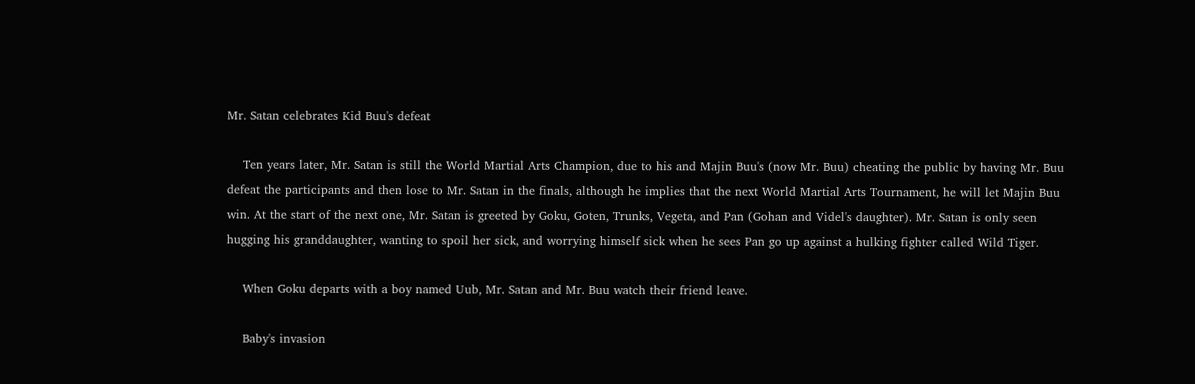Mr. Satan celebrates Kid Buu's defeat

    Ten years later, Mr. Satan is still the World Martial Arts Champion, due to his and Majin Buu's (now Mr. Buu) cheating the public by having Mr. Buu defeat the participants and then lose to Mr. Satan in the finals, although he implies that the next World Martial Arts Tournament, he will let Majin Buu win. At the start of the next one, Mr. Satan is greeted by Goku, Goten, Trunks, Vegeta, and Pan (Gohan and Videl's daughter). Mr. Satan is only seen hugging his granddaughter, wanting to spoil her sick, and worrying himself sick when he sees Pan go up against a hulking fighter called Wild Tiger.

    When Goku departs with a boy named Uub, Mr. Satan and Mr. Buu watch their friend leave.

    Baby's invasion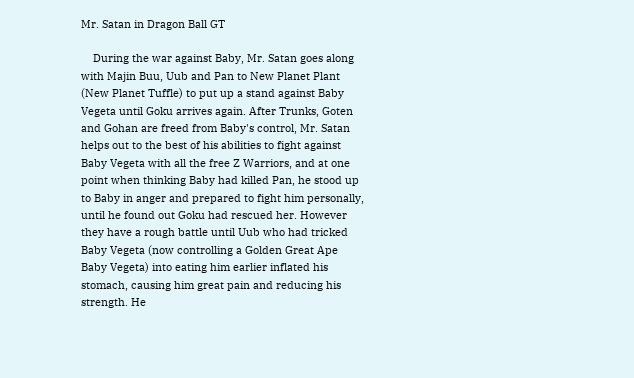Mr. Satan in Dragon Ball GT

    During the war against Baby, Mr. Satan goes along with Majin Buu, Uub and Pan to New Planet Plant (New Planet Tuffle) to put up a stand against Baby Vegeta until Goku arrives again. After Trunks, Goten and Gohan are freed from Baby's control, Mr. Satan helps out to the best of his abilities to fight against Baby Vegeta with all the free Z Warriors, and at one point when thinking Baby had killed Pan, he stood up to Baby in anger and prepared to fight him personally, until he found out Goku had rescued her. However they have a rough battle until Uub who had tricked Baby Vegeta (now controlling a Golden Great Ape Baby Vegeta) into eating him earlier inflated his stomach, causing him great pain and reducing his strength. He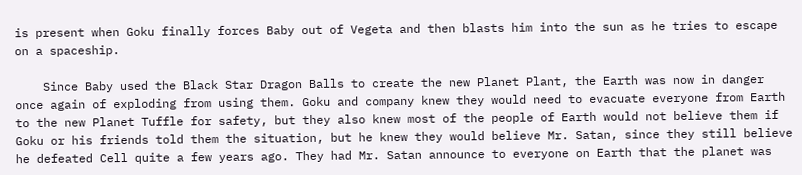is present when Goku finally forces Baby out of Vegeta and then blasts him into the sun as he tries to escape on a spaceship.

    Since Baby used the Black Star Dragon Balls to create the new Planet Plant, the Earth was now in danger once again of exploding from using them. Goku and company knew they would need to evacuate everyone from Earth to the new Planet Tuffle for safety, but they also knew most of the people of Earth would not believe them if Goku or his friends told them the situation, but he knew they would believe Mr. Satan, since they still believe he defeated Cell quite a few years ago. They had Mr. Satan announce to everyone on Earth that the planet was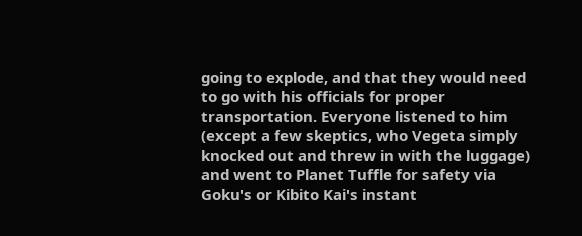going to explode, and that they would need to go with his officials for proper transportation. Everyone listened to him (except a few skeptics, who Vegeta simply knocked out and threw in with the luggage) and went to Planet Tuffle for safety via Goku's or Kibito Kai's instant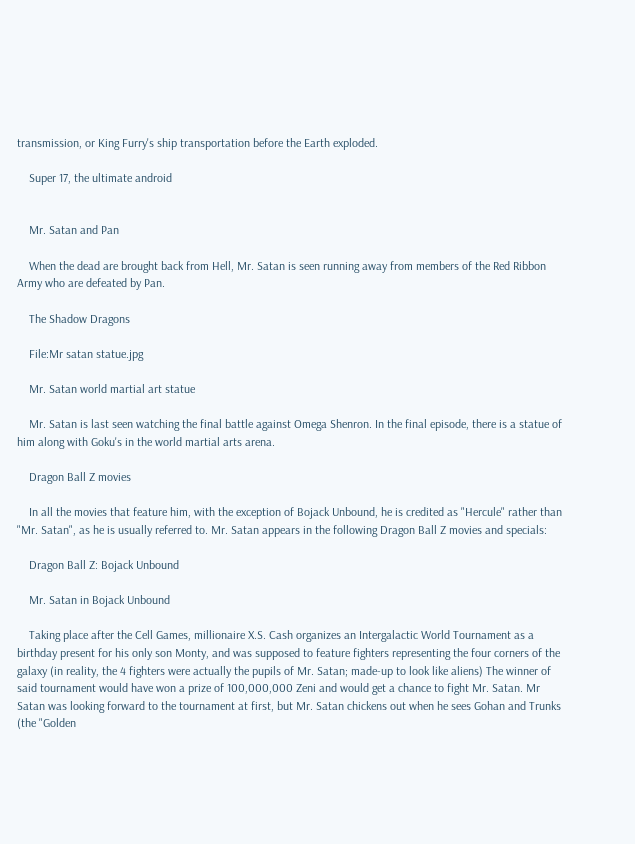transmission, or King Furry's ship transportation before the Earth exploded.

    Super 17, the ultimate android


    Mr. Satan and Pan

    When the dead are brought back from Hell, Mr. Satan is seen running away from members of the Red Ribbon Army who are defeated by Pan.

    The Shadow Dragons

    File:Mr satan statue.jpg

    Mr. Satan world martial art statue

    Mr. Satan is last seen watching the final battle against Omega Shenron. In the final episode, there is a statue of him along with Goku's in the world martial arts arena.

    Dragon Ball Z movies

    In all the movies that feature him, with the exception of Bojack Unbound, he is credited as "Hercule" rather than "Mr. Satan", as he is usually referred to. Mr. Satan appears in the following Dragon Ball Z movies and specials:

    Dragon Ball Z: Bojack Unbound

    Mr. Satan in Bojack Unbound

    Taking place after the Cell Games, millionaire X.S. Cash organizes an Intergalactic World Tournament as a birthday present for his only son Monty, and was supposed to feature fighters representing the four corners of the galaxy (in reality, the 4 fighters were actually the pupils of Mr. Satan; made-up to look like aliens) The winner of said tournament would have won a prize of 100,000,000 Zeni and would get a chance to fight Mr. Satan. Mr Satan was looking forward to the tournament at first, but Mr. Satan chickens out when he sees Gohan and Trunks (the "Golden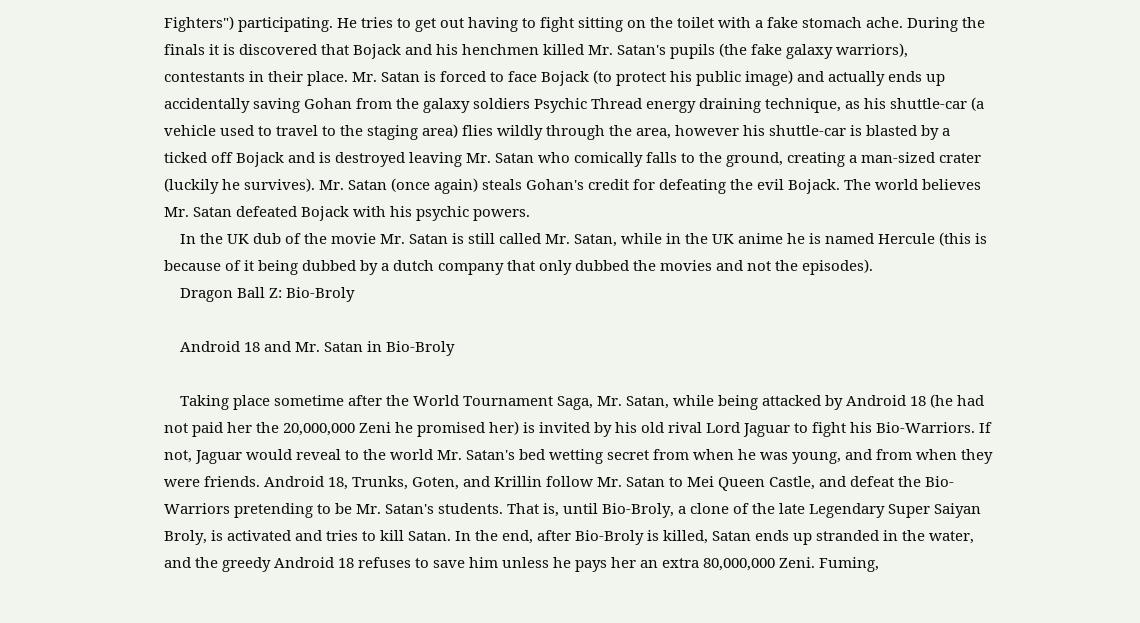Fighters") participating. He tries to get out having to fight sitting on the toilet with a fake stomach ache. During the finals it is discovered that Bojack and his henchmen killed Mr. Satan's pupils (the fake galaxy warriors), contestants in their place. Mr. Satan is forced to face Bojack (to protect his public image) and actually ends up accidentally saving Gohan from the galaxy soldiers Psychic Thread energy draining technique, as his shuttle-car (a vehicle used to travel to the staging area) flies wildly through the area, however his shuttle-car is blasted by a ticked off Bojack and is destroyed leaving Mr. Satan who comically falls to the ground, creating a man-sized crater (luckily he survives). Mr. Satan (once again) steals Gohan's credit for defeating the evil Bojack. The world believes Mr. Satan defeated Bojack with his psychic powers.
    In the UK dub of the movie Mr. Satan is still called Mr. Satan, while in the UK anime he is named Hercule (this is because of it being dubbed by a dutch company that only dubbed the movies and not the episodes).
    Dragon Ball Z: Bio-Broly

    Android 18 and Mr. Satan in Bio-Broly

    Taking place sometime after the World Tournament Saga, Mr. Satan, while being attacked by Android 18 (he had not paid her the 20,000,000 Zeni he promised her) is invited by his old rival Lord Jaguar to fight his Bio-Warriors. If not, Jaguar would reveal to the world Mr. Satan's bed wetting secret from when he was young, and from when they were friends. Android 18, Trunks, Goten, and Krillin follow Mr. Satan to Mei Queen Castle, and defeat the Bio-Warriors pretending to be Mr. Satan's students. That is, until Bio-Broly, a clone of the late Legendary Super Saiyan Broly, is activated and tries to kill Satan. In the end, after Bio-Broly is killed, Satan ends up stranded in the water, and the greedy Android 18 refuses to save him unless he pays her an extra 80,000,000 Zeni. Fuming,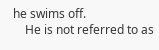he swims off.
    He is not referred to as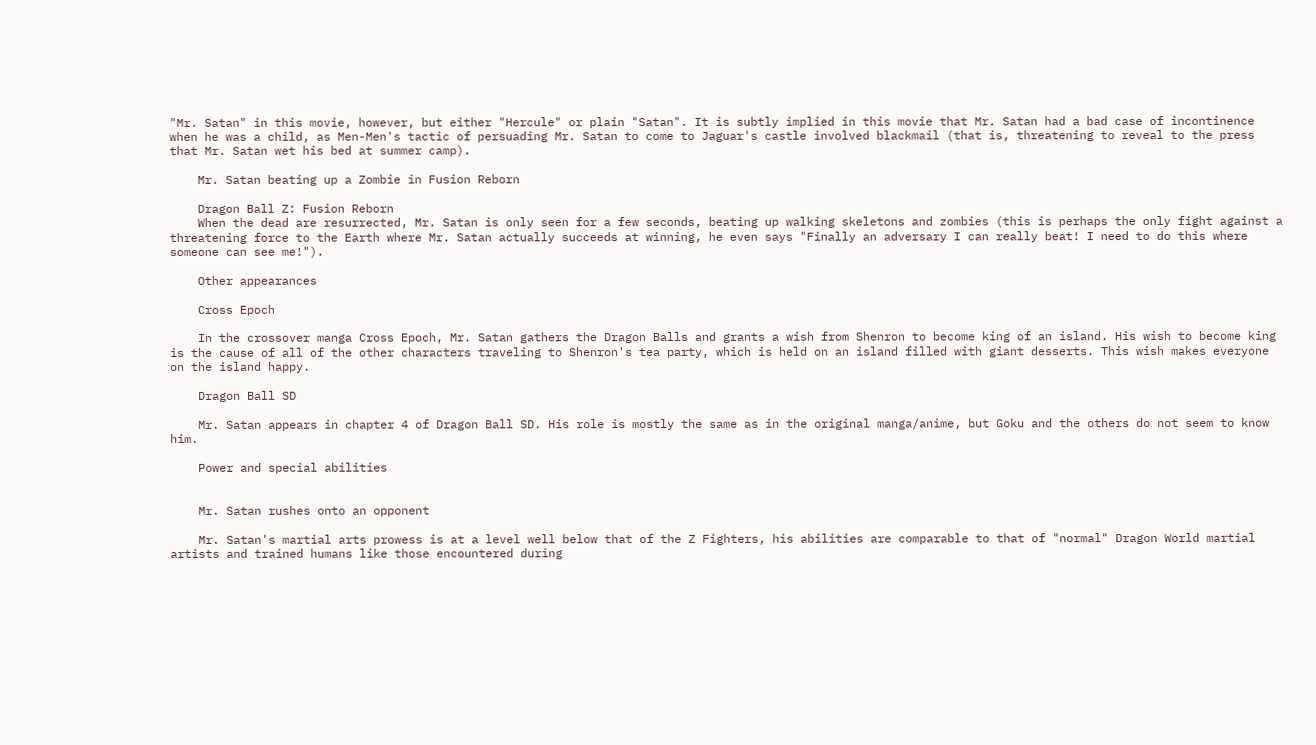"Mr. Satan" in this movie, however, but either "Hercule" or plain "Satan". It is subtly implied in this movie that Mr. Satan had a bad case of incontinence when he was a child, as Men-Men's tactic of persuading Mr. Satan to come to Jaguar's castle involved blackmail (that is, threatening to reveal to the press that Mr. Satan wet his bed at summer camp).

    Mr. Satan beating up a Zombie in Fusion Reborn

    Dragon Ball Z: Fusion Reborn
    When the dead are resurrected, Mr. Satan is only seen for a few seconds, beating up walking skeletons and zombies (this is perhaps the only fight against a threatening force to the Earth where Mr. Satan actually succeeds at winning, he even says "Finally an adversary I can really beat! I need to do this where someone can see me!").

    Other appearances

    Cross Epoch

    In the crossover manga Cross Epoch, Mr. Satan gathers the Dragon Balls and grants a wish from Shenron to become king of an island. His wish to become king is the cause of all of the other characters traveling to Shenron's tea party, which is held on an island filled with giant desserts. This wish makes everyone on the island happy.

    Dragon Ball SD

    Mr. Satan appears in chapter 4 of Dragon Ball SD. His role is mostly the same as in the original manga/anime, but Goku and the others do not seem to know him.

    Power and special abilities


    Mr. Satan rushes onto an opponent

    Mr. Satan's martial arts prowess is at a level well below that of the Z Fighters, his abilities are comparable to that of "normal" Dragon World martial artists and trained humans like those encountered during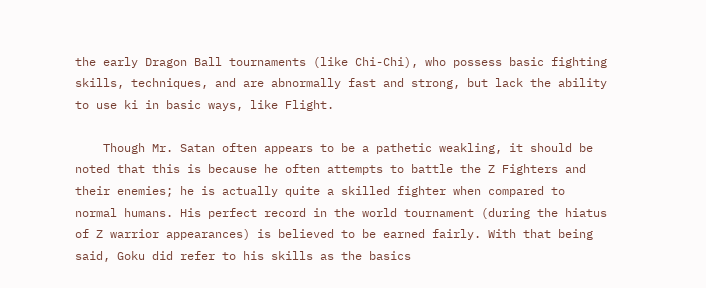the early Dragon Ball tournaments (like Chi-Chi), who possess basic fighting skills, techniques, and are abnormally fast and strong, but lack the ability to use ki in basic ways, like Flight.

    Though Mr. Satan often appears to be a pathetic weakling, it should be noted that this is because he often attempts to battle the Z Fighters and their enemies; he is actually quite a skilled fighter when compared to normal humans. His perfect record in the world tournament (during the hiatus of Z warrior appearances) is believed to be earned fairly. With that being said, Goku did refer to his skills as the basics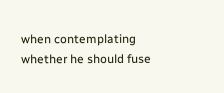when contemplating whether he should fuse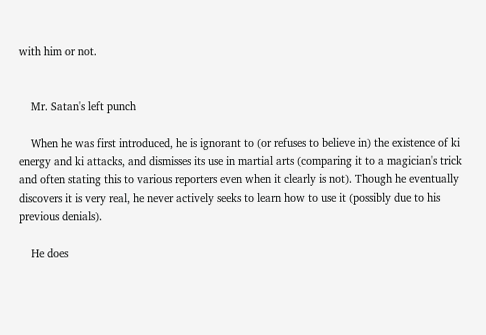with him or not.


    Mr. Satan's left punch

    When he was first introduced, he is ignorant to (or refuses to believe in) the existence of ki energy and ki attacks, and dismisses its use in martial arts (comparing it to a magician's trick and often stating this to various reporters even when it clearly is not). Though he eventually discovers it is very real, he never actively seeks to learn how to use it (possibly due to his previous denials).

    He does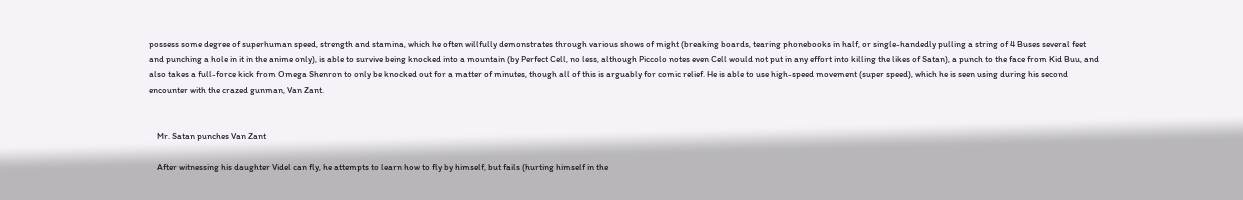possess some degree of superhuman speed, strength and stamina, which he often willfully demonstrates through various shows of might (breaking boards, tearing phonebooks in half, or single-handedly pulling a string of 4 Buses several feet and punching a hole in it in the anime only), is able to survive being knocked into a mountain (by Perfect Cell, no less, although Piccolo notes even Cell would not put in any effort into killing the likes of Satan), a punch to the face from Kid Buu, and also takes a full-force kick from Omega Shenron to only be knocked out for a matter of minutes, though all of this is arguably for comic relief. He is able to use high-speed movement (super speed), which he is seen using during his second encounter with the crazed gunman, Van Zant.


    Mr. Satan punches Van Zant

    After witnessing his daughter Videl can fly, he attempts to learn how to fly by himself, but fails (hurting himself in the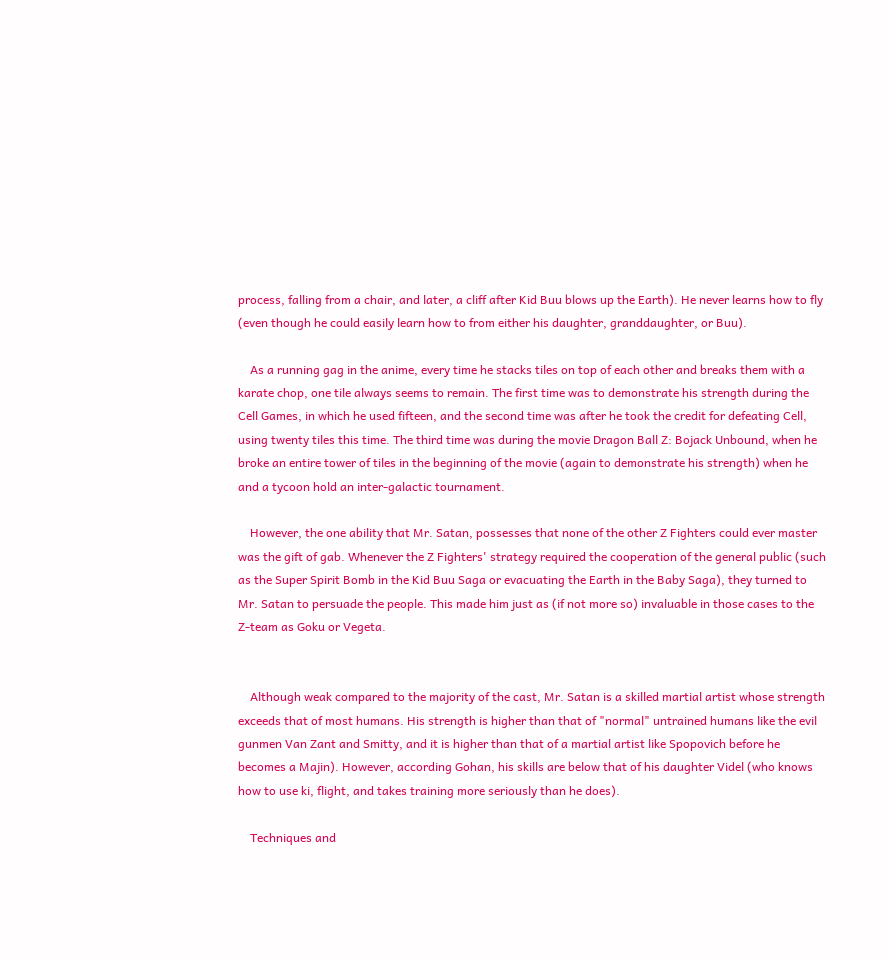process, falling from a chair, and later, a cliff after Kid Buu blows up the Earth). He never learns how to fly (even though he could easily learn how to from either his daughter, granddaughter, or Buu).

    As a running gag in the anime, every time he stacks tiles on top of each other and breaks them with a karate chop, one tile always seems to remain. The first time was to demonstrate his strength during the Cell Games, in which he used fifteen, and the second time was after he took the credit for defeating Cell, using twenty tiles this time. The third time was during the movie Dragon Ball Z: Bojack Unbound, when he broke an entire tower of tiles in the beginning of the movie (again to demonstrate his strength) when he and a tycoon hold an inter-galactic tournament.

    However, the one ability that Mr. Satan, possesses that none of the other Z Fighters could ever master was the gift of gab. Whenever the Z Fighters' strategy required the cooperation of the general public (such as the Super Spirit Bomb in the Kid Buu Saga or evacuating the Earth in the Baby Saga), they turned to Mr. Satan to persuade the people. This made him just as (if not more so) invaluable in those cases to the Z-team as Goku or Vegeta.


    Although weak compared to the majority of the cast, Mr. Satan is a skilled martial artist whose strength exceeds that of most humans. His strength is higher than that of "normal" untrained humans like the evil gunmen Van Zant and Smitty, and it is higher than that of a martial artist like Spopovich before he becomes a Majin). However, according Gohan, his skills are below that of his daughter Videl (who knows how to use ki, flight, and takes training more seriously than he does).

    Techniques and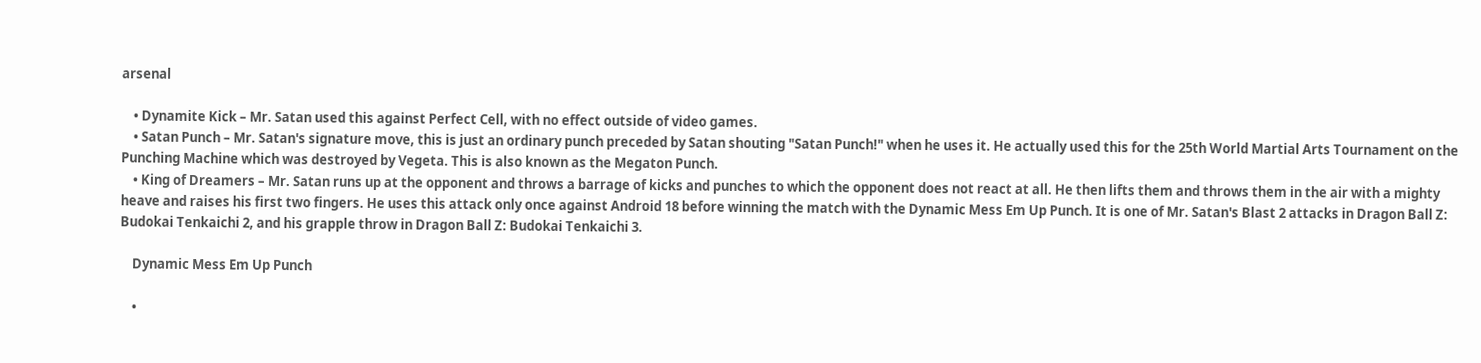arsenal

    • Dynamite Kick – Mr. Satan used this against Perfect Cell, with no effect outside of video games.
    • Satan Punch – Mr. Satan's signature move, this is just an ordinary punch preceded by Satan shouting "Satan Punch!" when he uses it. He actually used this for the 25th World Martial Arts Tournament on the Punching Machine which was destroyed by Vegeta. This is also known as the Megaton Punch.
    • King of Dreamers – Mr. Satan runs up at the opponent and throws a barrage of kicks and punches to which the opponent does not react at all. He then lifts them and throws them in the air with a mighty heave and raises his first two fingers. He uses this attack only once against Android 18 before winning the match with the Dynamic Mess Em Up Punch. It is one of Mr. Satan's Blast 2 attacks in Dragon Ball Z: Budokai Tenkaichi 2, and his grapple throw in Dragon Ball Z: Budokai Tenkaichi 3.

    Dynamic Mess Em Up Punch

    •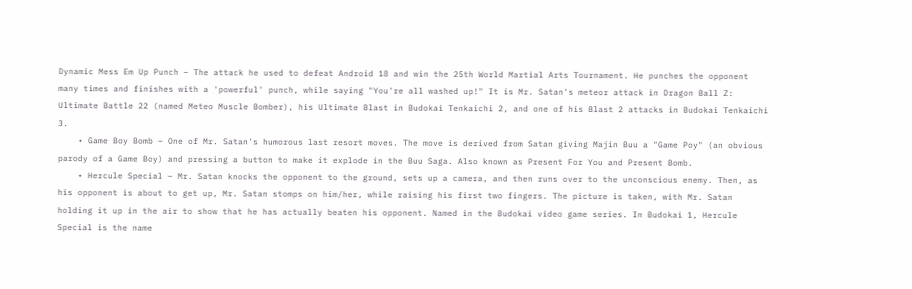Dynamic Mess Em Up Punch – The attack he used to defeat Android 18 and win the 25th World Martial Arts Tournament. He punches the opponent many times and finishes with a 'powerful' punch, while saying "You're all washed up!" It is Mr. Satan's meteor attack in Dragon Ball Z: Ultimate Battle 22 (named Meteo Muscle Bomber), his Ultimate Blast in Budokai Tenkaichi 2, and one of his Blast 2 attacks in Budokai Tenkaichi 3.
    • Game Boy Bomb – One of Mr. Satan's humorous last resort moves. The move is derived from Satan giving Majin Buu a "Game Poy" (an obvious parody of a Game Boy) and pressing a button to make it explode in the Buu Saga. Also known as Present For You and Present Bomb.
    • Hercule Special – Mr. Satan knocks the opponent to the ground, sets up a camera, and then runs over to the unconscious enemy. Then, as his opponent is about to get up, Mr. Satan stomps on him/her, while raising his first two fingers. The picture is taken, with Mr. Satan holding it up in the air to show that he has actually beaten his opponent. Named in the Budokai video game series. In Budokai 1, Hercule Special is the name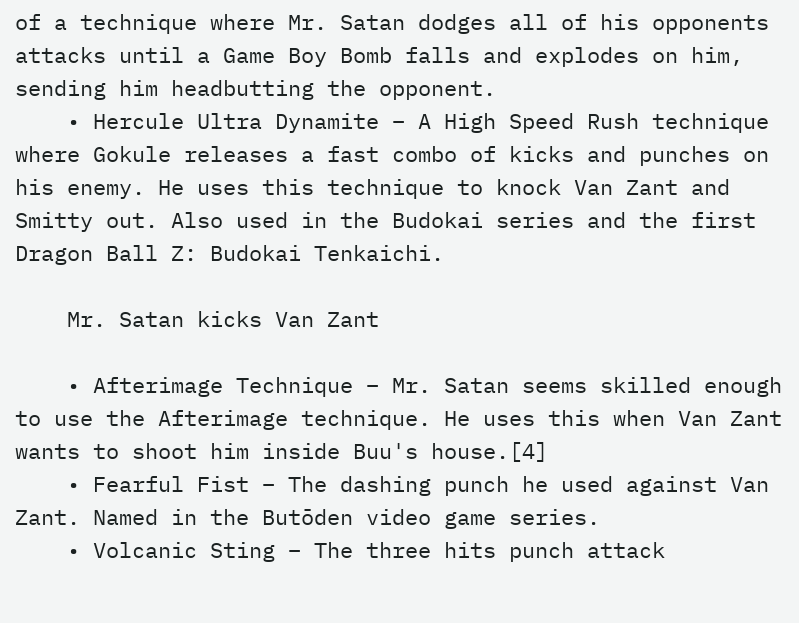of a technique where Mr. Satan dodges all of his opponents attacks until a Game Boy Bomb falls and explodes on him, sending him headbutting the opponent.
    • Hercule Ultra Dynamite – A High Speed Rush technique where Gokule releases a fast combo of kicks and punches on his enemy. He uses this technique to knock Van Zant and Smitty out. Also used in the Budokai series and the first Dragon Ball Z: Budokai Tenkaichi.

    Mr. Satan kicks Van Zant

    • Afterimage Technique – Mr. Satan seems skilled enough to use the Afterimage technique. He uses this when Van Zant wants to shoot him inside Buu's house.[4]
    • Fearful Fist – The dashing punch he used against Van Zant. Named in the Butōden video game series.
    • Volcanic Sting – The three hits punch attack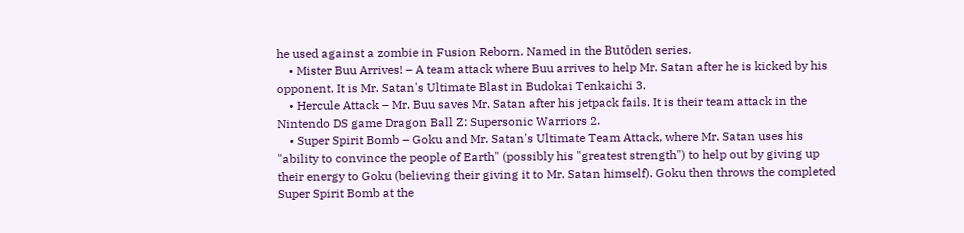he used against a zombie in Fusion Reborn. Named in the Butōden series.
    • Mister Buu Arrives! – A team attack where Buu arrives to help Mr. Satan after he is kicked by his opponent. It is Mr. Satan's Ultimate Blast in Budokai Tenkaichi 3.
    • Hercule Attack – Mr. Buu saves Mr. Satan after his jetpack fails. It is their team attack in the Nintendo DS game Dragon Ball Z: Supersonic Warriors 2.
    • Super Spirit Bomb – Goku and Mr. Satan's Ultimate Team Attack, where Mr. Satan uses his "ability to convince the people of Earth" (possibly his "greatest strength") to help out by giving up their energy to Goku (believing their giving it to Mr. Satan himself). Goku then throws the completed Super Spirit Bomb at the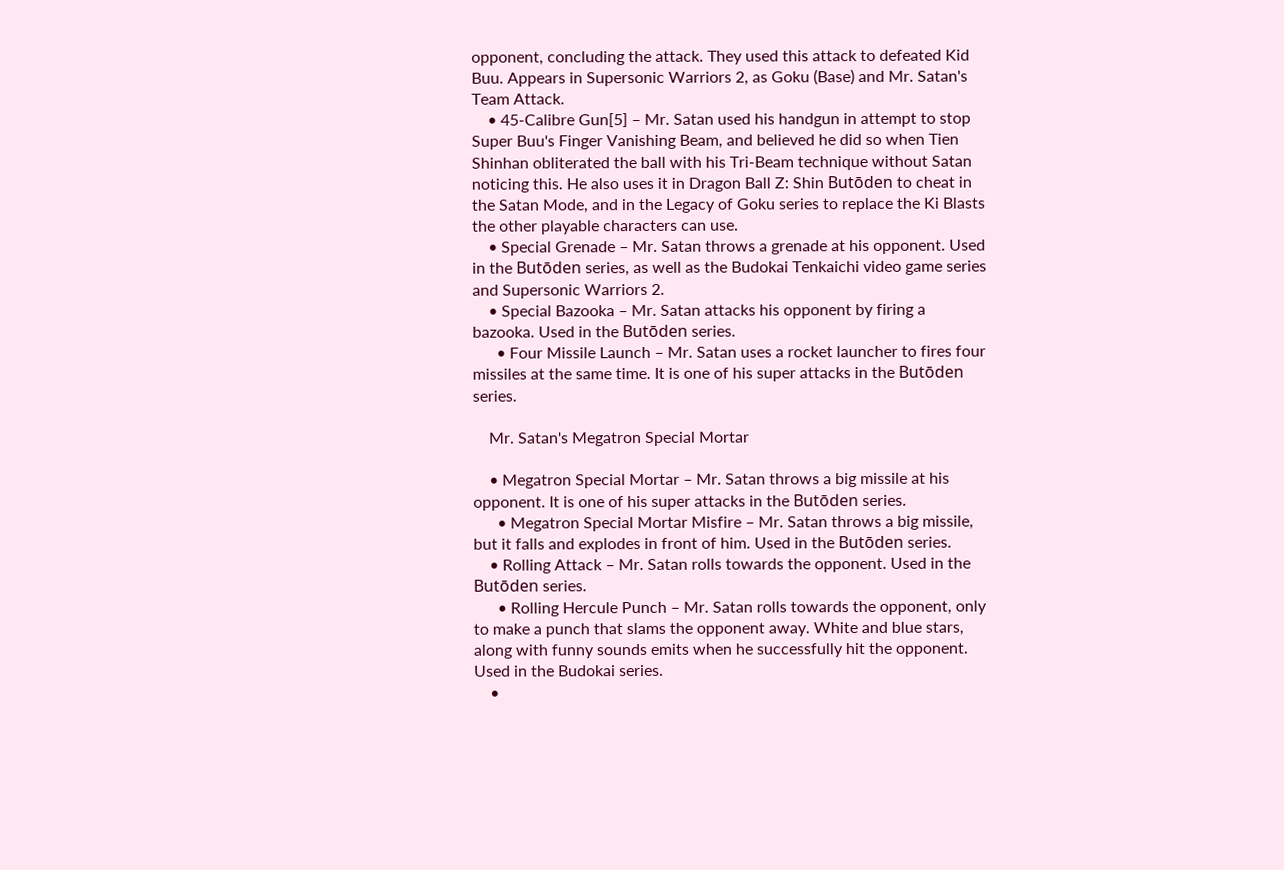opponent, concluding the attack. They used this attack to defeated Kid Buu. Appears in Supersonic Warriors 2, as Goku (Base) and Mr. Satan's Team Attack.
    • 45-Calibre Gun[5] – Mr. Satan used his handgun in attempt to stop Super Buu's Finger Vanishing Beam, and believed he did so when Tien Shinhan obliterated the ball with his Tri-Beam technique without Satan noticing this. He also uses it in Dragon Ball Z: Shin Butōden to cheat in the Satan Mode, and in the Legacy of Goku series to replace the Ki Blasts the other playable characters can use.
    • Special Grenade – Mr. Satan throws a grenade at his opponent. Used in the Butōden series, as well as the Budokai Tenkaichi video game series and Supersonic Warriors 2.
    • Special Bazooka – Mr. Satan attacks his opponent by firing a bazooka. Used in the Butōden series.
      • Four Missile Launch – Mr. Satan uses a rocket launcher to fires four missiles at the same time. It is one of his super attacks in the Butōden series.

    Mr. Satan's Megatron Special Mortar

    • Megatron Special Mortar – Mr. Satan throws a big missile at his opponent. It is one of his super attacks in the Butōden series.
      • Megatron Special Mortar Misfire – Mr. Satan throws a big missile, but it falls and explodes in front of him. Used in the Butōden series.
    • Rolling Attack – Mr. Satan rolls towards the opponent. Used in the Butōden series.
      • Rolling Hercule Punch – Mr. Satan rolls towards the opponent, only to make a punch that slams the opponent away. White and blue stars, along with funny sounds emits when he successfully hit the opponent. Used in the Budokai series.
    •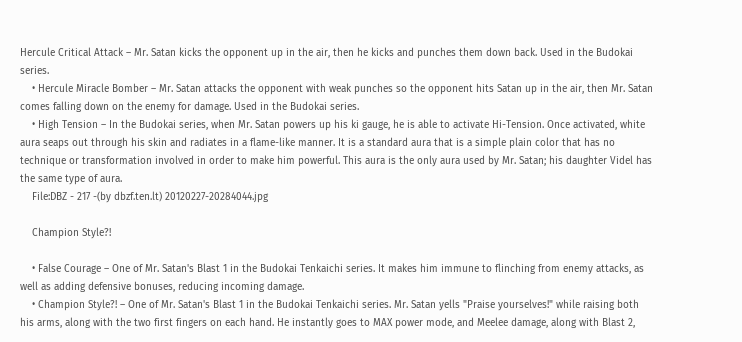Hercule Critical Attack – Mr. Satan kicks the opponent up in the air, then he kicks and punches them down back. Used in the Budokai series.
    • Hercule Miracle Bomber – Mr. Satan attacks the opponent with weak punches so the opponent hits Satan up in the air, then Mr. Satan comes falling down on the enemy for damage. Used in the Budokai series.
    • High Tension – In the Budokai series, when Mr. Satan powers up his ki gauge, he is able to activate Hi-Tension. Once activated, white aura seaps out through his skin and radiates in a flame-like manner. It is a standard aura that is a simple plain color that has no technique or transformation involved in order to make him powerful. This aura is the only aura used by Mr. Satan; his daughter Videl has the same type of aura.
    File:DBZ - 217 -(by dbzf.ten.lt) 20120227-20284044.jpg

    Champion Style?!

    • False Courage – One of Mr. Satan's Blast 1 in the Budokai Tenkaichi series. It makes him immune to flinching from enemy attacks, as well as adding defensive bonuses, reducing incoming damage.
    • Champion Style?! – One of Mr. Satan's Blast 1 in the Budokai Tenkaichi series. Mr. Satan yells "Praise yourselves!" while raising both his arms, along with the two first fingers on each hand. He instantly goes to MAX power mode, and Meelee damage, along with Blast 2,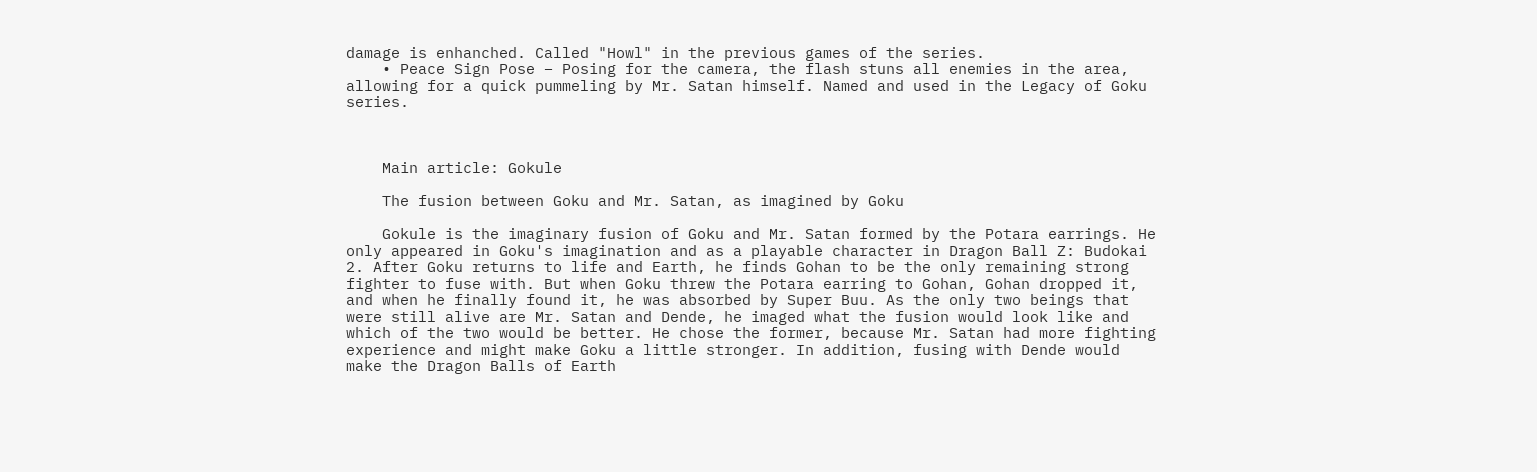damage is enhanched. Called "Howl" in the previous games of the series.
    • Peace Sign Pose – Posing for the camera, the flash stuns all enemies in the area, allowing for a quick pummeling by Mr. Satan himself. Named and used in the Legacy of Goku series.



    Main article: Gokule

    The fusion between Goku and Mr. Satan, as imagined by Goku

    Gokule is the imaginary fusion of Goku and Mr. Satan formed by the Potara earrings. He only appeared in Goku's imagination and as a playable character in Dragon Ball Z: Budokai 2. After Goku returns to life and Earth, he finds Gohan to be the only remaining strong fighter to fuse with. But when Goku threw the Potara earring to Gohan, Gohan dropped it, and when he finally found it, he was absorbed by Super Buu. As the only two beings that were still alive are Mr. Satan and Dende, he imaged what the fusion would look like and which of the two would be better. He chose the former, because Mr. Satan had more fighting experience and might make Goku a little stronger. In addition, fusing with Dende would make the Dragon Balls of Earth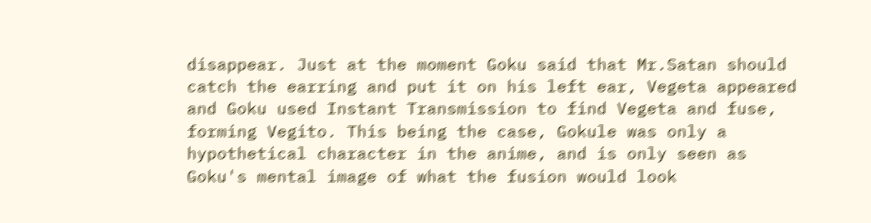disappear. Just at the moment Goku said that Mr.Satan should catch the earring and put it on his left ear, Vegeta appeared and Goku used Instant Transmission to find Vegeta and fuse, forming Vegito. This being the case, Gokule was only a hypothetical character in the anime, and is only seen as Goku's mental image of what the fusion would look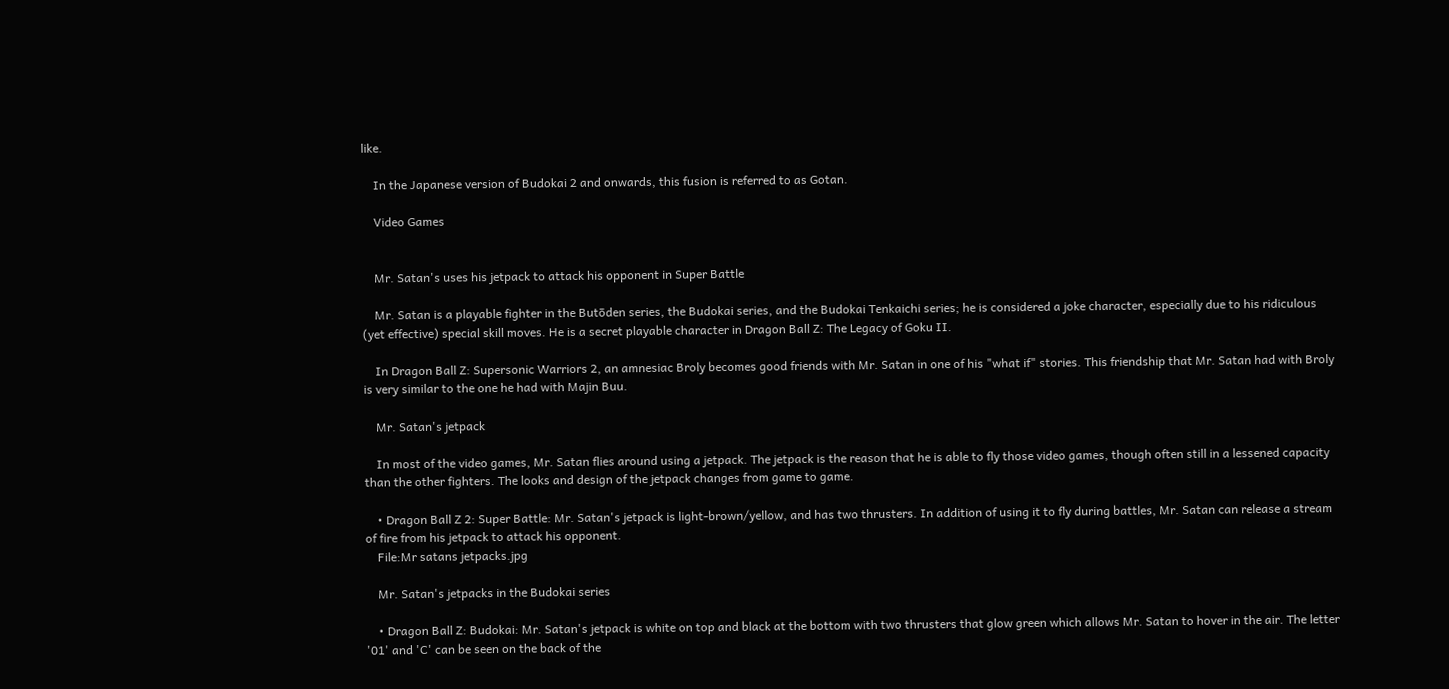like.

    In the Japanese version of Budokai 2 and onwards, this fusion is referred to as Gotan.

    Video Games


    Mr. Satan's uses his jetpack to attack his opponent in Super Battle

    Mr. Satan is a playable fighter in the Butōden series, the Budokai series, and the Budokai Tenkaichi series; he is considered a joke character, especially due to his ridiculous (yet effective) special skill moves. He is a secret playable character in Dragon Ball Z: The Legacy of Goku II.

    In Dragon Ball Z: Supersonic Warriors 2, an amnesiac Broly becomes good friends with Mr. Satan in one of his "what if" stories. This friendship that Mr. Satan had with Broly is very similar to the one he had with Majin Buu.

    Mr. Satan's jetpack

    In most of the video games, Mr. Satan flies around using a jetpack. The jetpack is the reason that he is able to fly those video games, though often still in a lessened capacity than the other fighters. The looks and design of the jetpack changes from game to game.

    • Dragon Ball Z 2: Super Battle: Mr. Satan's jetpack is light-brown/yellow, and has two thrusters. In addition of using it to fly during battles, Mr. Satan can release a stream of fire from his jetpack to attack his opponent.
    File:Mr satans jetpacks.jpg

    Mr. Satan's jetpacks in the Budokai series

    • Dragon Ball Z: Budokai: Mr. Satan's jetpack is white on top and black at the bottom with two thrusters that glow green which allows Mr. Satan to hover in the air. The letter '01' and 'C' can be seen on the back of the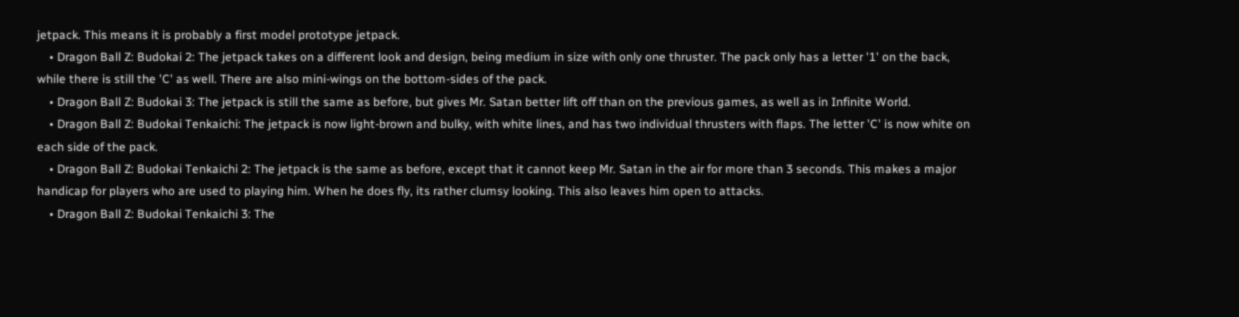jetpack. This means it is probably a first model prototype jetpack.
    • Dragon Ball Z: Budokai 2: The jetpack takes on a different look and design, being medium in size with only one thruster. The pack only has a letter '1' on the back, while there is still the 'C' as well. There are also mini-wings on the bottom-sides of the pack.
    • Dragon Ball Z: Budokai 3: The jetpack is still the same as before, but gives Mr. Satan better lift off than on the previous games, as well as in Infinite World.
    • Dragon Ball Z: Budokai Tenkaichi: The jetpack is now light-brown and bulky, with white lines, and has two individual thrusters with flaps. The letter 'C' is now white on each side of the pack.
    • Dragon Ball Z: Budokai Tenkaichi 2: The jetpack is the same as before, except that it cannot keep Mr. Satan in the air for more than 3 seconds. This makes a major handicap for players who are used to playing him. When he does fly, its rather clumsy looking. This also leaves him open to attacks.
    • Dragon Ball Z: Budokai Tenkaichi 3: The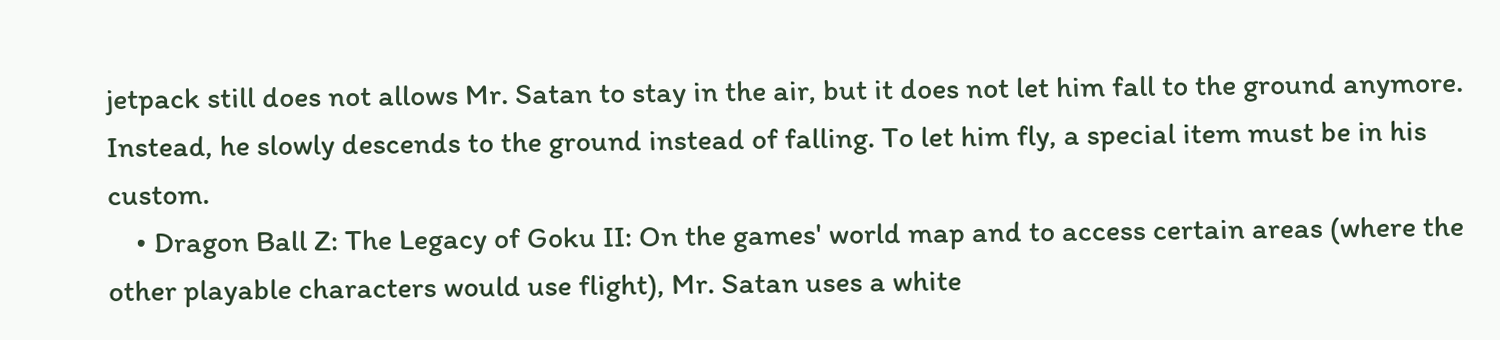jetpack still does not allows Mr. Satan to stay in the air, but it does not let him fall to the ground anymore. Instead, he slowly descends to the ground instead of falling. To let him fly, a special item must be in his custom.
    • Dragon Ball Z: The Legacy of Goku II: On the games' world map and to access certain areas (where the other playable characters would use flight), Mr. Satan uses a white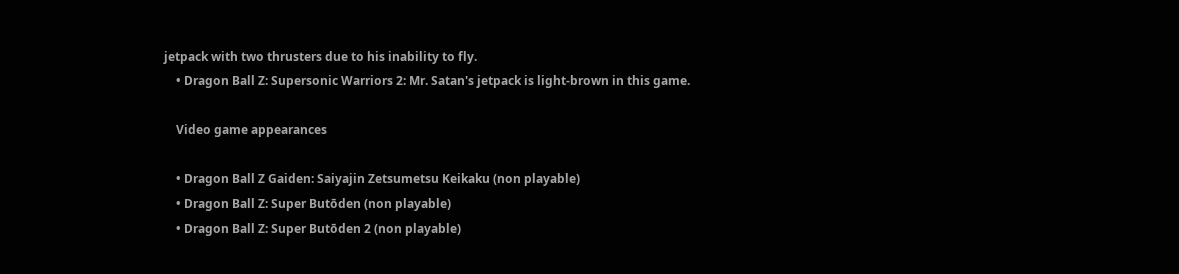jetpack with two thrusters due to his inability to fly.
    • Dragon Ball Z: Supersonic Warriors 2: Mr. Satan's jetpack is light-brown in this game.

    Video game appearances

    • Dragon Ball Z Gaiden: Saiyajin Zetsumetsu Keikaku (non playable)
    • Dragon Ball Z: Super Butōden (non playable)
    • Dragon Ball Z: Super Butōden 2 (non playable)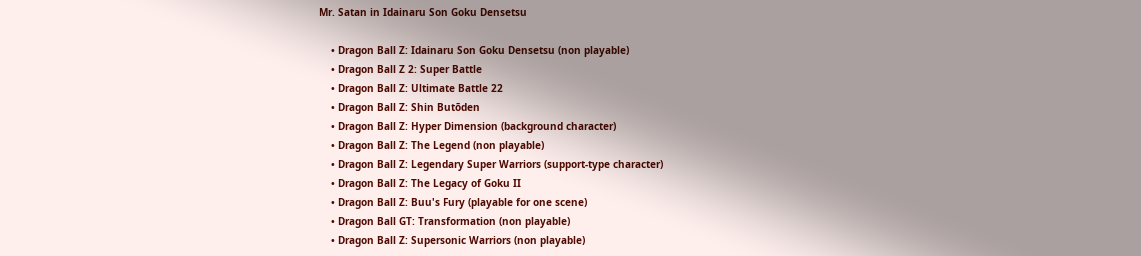Mr. Satan in Idainaru Son Goku Densetsu

    • Dragon Ball Z: Idainaru Son Goku Densetsu (non playable)
    • Dragon Ball Z 2: Super Battle
    • Dragon Ball Z: Ultimate Battle 22
    • Dragon Ball Z: Shin Butōden
    • Dragon Ball Z: Hyper Dimension (background character)
    • Dragon Ball Z: The Legend (non playable)
    • Dragon Ball Z: Legendary Super Warriors (support-type character)
    • Dragon Ball Z: The Legacy of Goku II
    • Dragon Ball Z: Buu's Fury (playable for one scene)
    • Dragon Ball GT: Transformation (non playable)
    • Dragon Ball Z: Supersonic Warriors (non playable)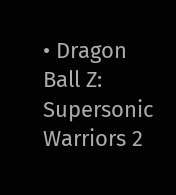• Dragon Ball Z: Supersonic Warriors 2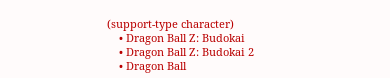(support-type character)
    • Dragon Ball Z: Budokai
    • Dragon Ball Z: Budokai 2
    • Dragon Ball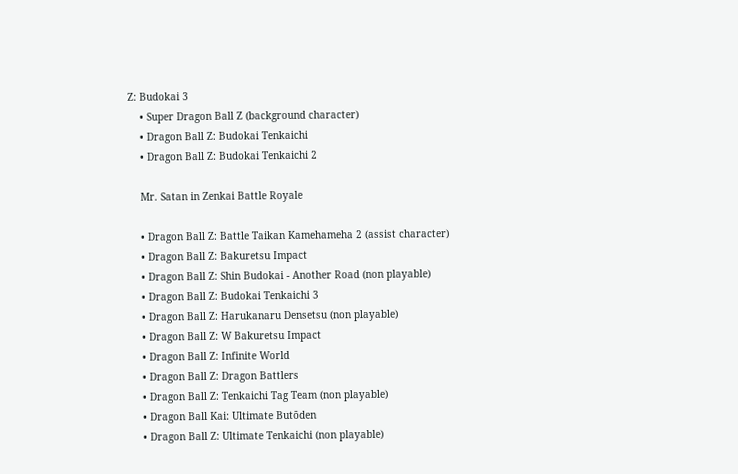Z: Budokai 3
    • Super Dragon Ball Z (background character)
    • Dragon Ball Z: Budokai Tenkaichi
    • Dragon Ball Z: Budokai Tenkaichi 2

    Mr. Satan in Zenkai Battle Royale

    • Dragon Ball Z: Battle Taikan Kamehameha 2 (assist character)
    • Dragon Ball Z: Bakuretsu Impact
    • Dragon Ball Z: Shin Budokai - Another Road (non playable)
    • Dragon Ball Z: Budokai Tenkaichi 3
    • Dragon Ball Z: Harukanaru Densetsu (non playable)
    • Dragon Ball Z: W Bakuretsu Impact
    • Dragon Ball Z: Infinite World
    • Dragon Ball Z: Dragon Battlers
    • Dragon Ball Z: Tenkaichi Tag Team (non playable)
    • Dragon Ball Kai: Ultimate Butōden
    • Dragon Ball Z: Ultimate Tenkaichi (non playable)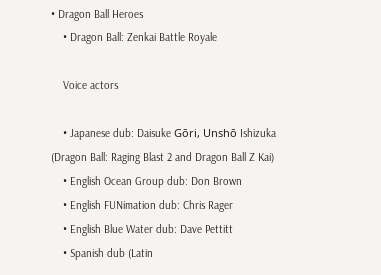• Dragon Ball Heroes
    • Dragon Ball: Zenkai Battle Royale

    Voice actors

    • Japanese dub: Daisuke Gōri, Unshō Ishizuka (Dragon Ball: Raging Blast 2 and Dragon Ball Z Kai)
    • English Ocean Group dub: Don Brown
    • English FUNimation dub: Chris Rager
    • English Blue Water dub: Dave Pettitt
    • Spanish dub (Latin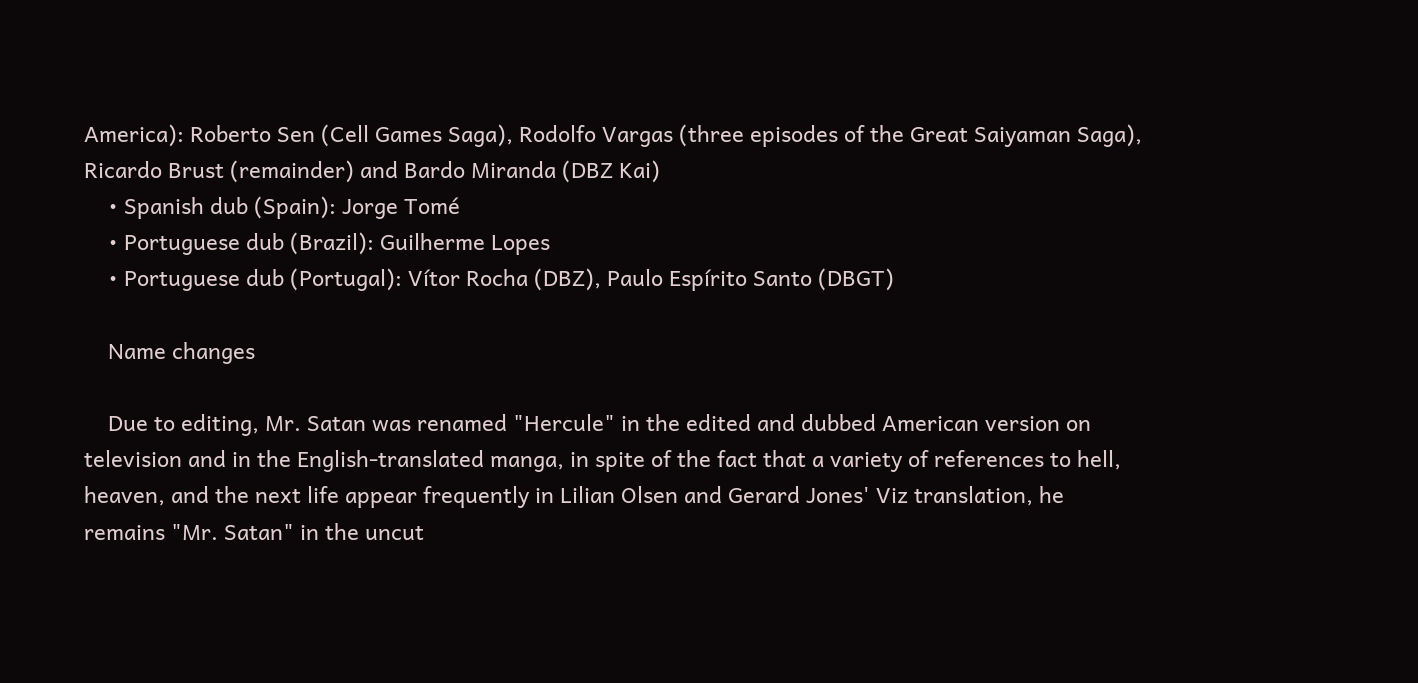America): Roberto Sen (Cell Games Saga), Rodolfo Vargas (three episodes of the Great Saiyaman Saga), Ricardo Brust (remainder) and Bardo Miranda (DBZ Kai)
    • Spanish dub (Spain): Jorge Tomé
    • Portuguese dub (Brazil): Guilherme Lopes
    • Portuguese dub (Portugal): Vítor Rocha (DBZ), Paulo Espírito Santo (DBGT)

    Name changes

    Due to editing, Mr. Satan was renamed "Hercule" in the edited and dubbed American version on television and in the English-translated manga, in spite of the fact that a variety of references to hell, heaven, and the next life appear frequently in Lilian Olsen and Gerard Jones' Viz translation, he remains "Mr. Satan" in the uncut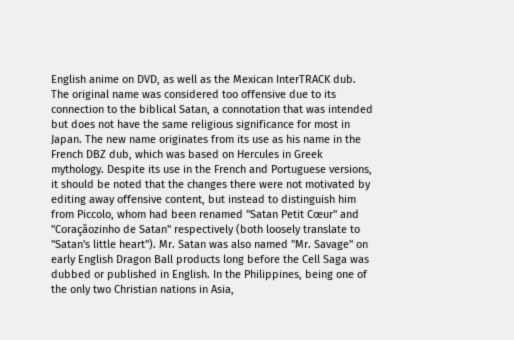English anime on DVD, as well as the Mexican InterTRACK dub. The original name was considered too offensive due to its connection to the biblical Satan, a connotation that was intended but does not have the same religious significance for most in Japan. The new name originates from its use as his name in the French DBZ dub, which was based on Hercules in Greek mythology. Despite its use in the French and Portuguese versions, it should be noted that the changes there were not motivated by editing away offensive content, but instead to distinguish him from Piccolo, whom had been renamed "Satan Petit Cœur" and "Coraçãozinho de Satan" respectively (both loosely translate to "Satan's little heart"). Mr. Satan was also named "Mr. Savage" on early English Dragon Ball products long before the Cell Saga was dubbed or published in English. In the Philippines, being one of the only two Christian nations in Asia,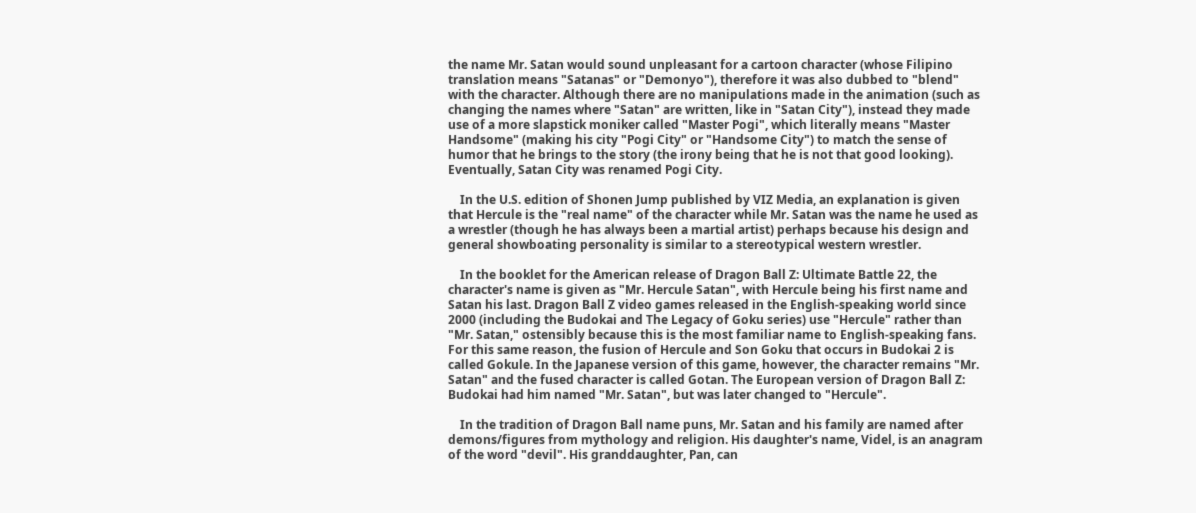the name Mr. Satan would sound unpleasant for a cartoon character (whose Filipino translation means "Satanas" or "Demonyo"), therefore it was also dubbed to "blend" with the character. Although there are no manipulations made in the animation (such as changing the names where "Satan" are written, like in "Satan City"), instead they made use of a more slapstick moniker called "Master Pogi", which literally means "Master Handsome" (making his city "Pogi City" or "Handsome City") to match the sense of humor that he brings to the story (the irony being that he is not that good looking). Eventually, Satan City was renamed Pogi City.

    In the U.S. edition of Shonen Jump published by VIZ Media, an explanation is given that Hercule is the "real name" of the character while Mr. Satan was the name he used as a wrestler (though he has always been a martial artist) perhaps because his design and general showboating personality is similar to a stereotypical western wrestler.

    In the booklet for the American release of Dragon Ball Z: Ultimate Battle 22, the character's name is given as "Mr. Hercule Satan", with Hercule being his first name and Satan his last. Dragon Ball Z video games released in the English-speaking world since 2000 (including the Budokai and The Legacy of Goku series) use "Hercule" rather than "Mr. Satan," ostensibly because this is the most familiar name to English-speaking fans. For this same reason, the fusion of Hercule and Son Goku that occurs in Budokai 2 is called Gokule. In the Japanese version of this game, however, the character remains "Mr. Satan" and the fused character is called Gotan. The European version of Dragon Ball Z: Budokai had him named "Mr. Satan", but was later changed to "Hercule".

    In the tradition of Dragon Ball name puns, Mr. Satan and his family are named after demons/figures from mythology and religion. His daughter's name, Videl, is an anagram of the word "devil". His granddaughter, Pan, can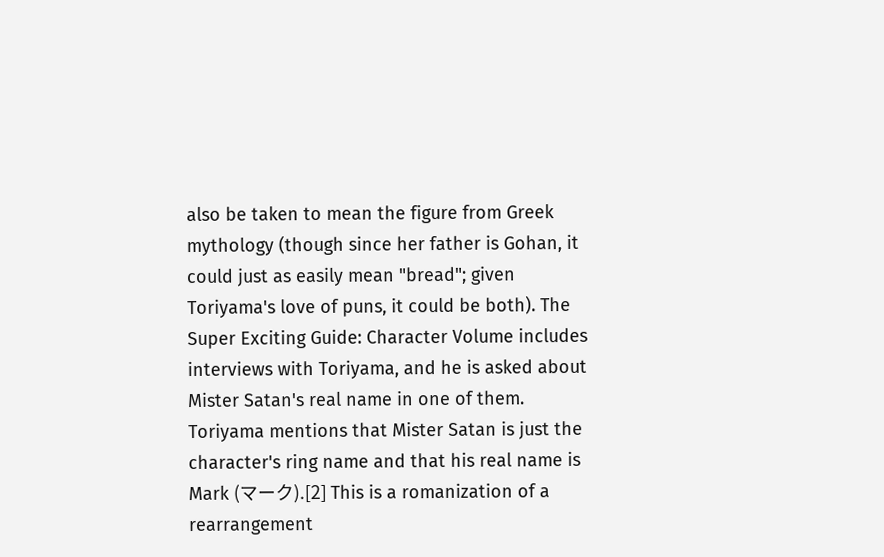also be taken to mean the figure from Greek mythology (though since her father is Gohan, it could just as easily mean "bread"; given Toriyama's love of puns, it could be both). The Super Exciting Guide: Character Volume includes interviews with Toriyama, and he is asked about Mister Satan's real name in one of them. Toriyama mentions that Mister Satan is just the character's ring name and that his real name is Mark (マーク).[2] This is a romanization of a rearrangement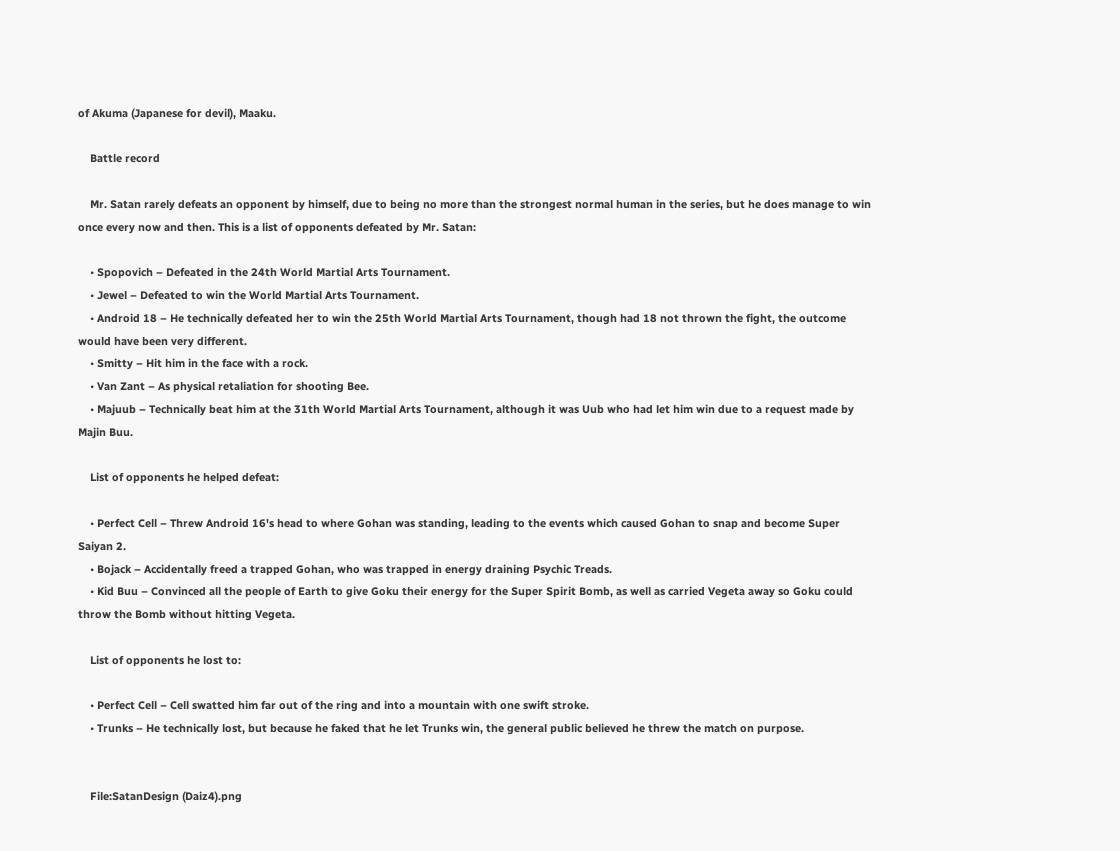of Akuma (Japanese for devil), Maaku.

    Battle record

    Mr. Satan rarely defeats an opponent by himself, due to being no more than the strongest normal human in the series, but he does manage to win once every now and then. This is a list of opponents defeated by Mr. Satan:

    • Spopovich – Defeated in the 24th World Martial Arts Tournament.
    • Jewel – Defeated to win the World Martial Arts Tournament.
    • Android 18 – He technically defeated her to win the 25th World Martial Arts Tournament, though had 18 not thrown the fight, the outcome would have been very different.
    • Smitty – Hit him in the face with a rock.
    • Van Zant – As physical retaliation for shooting Bee.
    • Majuub – Technically beat him at the 31th World Martial Arts Tournament, although it was Uub who had let him win due to a request made by Majin Buu.

    List of opponents he helped defeat:

    • Perfect Cell – Threw Android 16's head to where Gohan was standing, leading to the events which caused Gohan to snap and become Super Saiyan 2.
    • Bojack – Accidentally freed a trapped Gohan, who was trapped in energy draining Psychic Treads.
    • Kid Buu – Convinced all the people of Earth to give Goku their energy for the Super Spirit Bomb, as well as carried Vegeta away so Goku could throw the Bomb without hitting Vegeta.

    List of opponents he lost to:

    • Perfect Cell – Cell swatted him far out of the ring and into a mountain with one swift stroke.
    • Trunks – He technically lost, but because he faked that he let Trunks win, the general public believed he threw the match on purpose.


    File:SatanDesign (Daiz4).png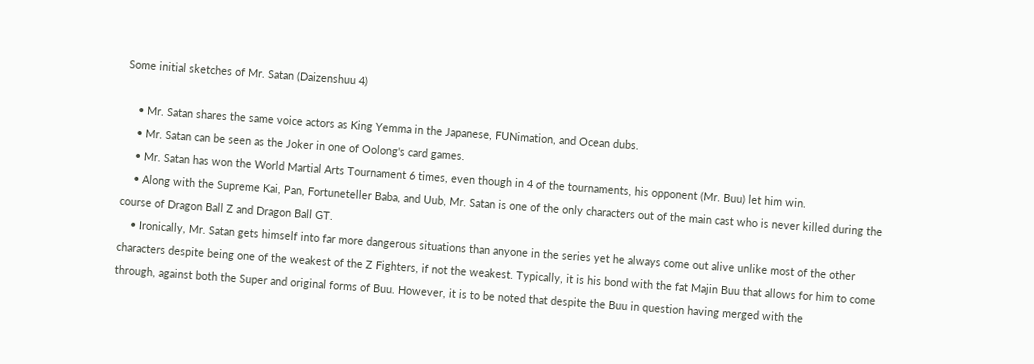Some initial sketches of Mr. Satan (Daizenshuu 4)

    • Mr. Satan shares the same voice actors as King Yemma in the Japanese, FUNimation, and Ocean dubs.
    • Mr. Satan can be seen as the Joker in one of Oolong's card games.
    • Mr. Satan has won the World Martial Arts Tournament 6 times, even though in 4 of the tournaments, his opponent (Mr. Buu) let him win.
    • Along with the Supreme Kai, Pan, Fortuneteller Baba, and Uub, Mr. Satan is one of the only characters out of the main cast who is never killed during the course of Dragon Ball Z and Dragon Ball GT.
    • Ironically, Mr. Satan gets himself into far more dangerous situations than anyone in the series yet he always come out alive unlike most of the other characters despite being one of the weakest of the Z Fighters, if not the weakest. Typically, it is his bond with the fat Majin Buu that allows for him to come through, against both the Super and original forms of Buu. However, it is to be noted that despite the Buu in question having merged with the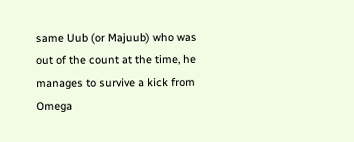same Uub (or Majuub) who was out of the count at the time, he manages to survive a kick from Omega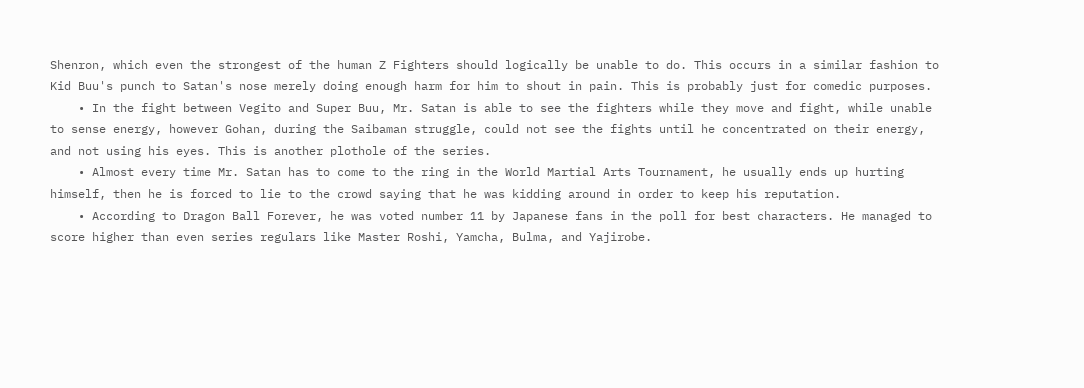Shenron, which even the strongest of the human Z Fighters should logically be unable to do. This occurs in a similar fashion to Kid Buu's punch to Satan's nose merely doing enough harm for him to shout in pain. This is probably just for comedic purposes.
    • In the fight between Vegito and Super Buu, Mr. Satan is able to see the fighters while they move and fight, while unable to sense energy, however Gohan, during the Saibaman struggle, could not see the fights until he concentrated on their energy, and not using his eyes. This is another plothole of the series.
    • Almost every time Mr. Satan has to come to the ring in the World Martial Arts Tournament, he usually ends up hurting himself, then he is forced to lie to the crowd saying that he was kidding around in order to keep his reputation.
    • According to Dragon Ball Forever, he was voted number 11 by Japanese fans in the poll for best characters. He managed to score higher than even series regulars like Master Roshi, Yamcha, Bulma, and Yajirobe.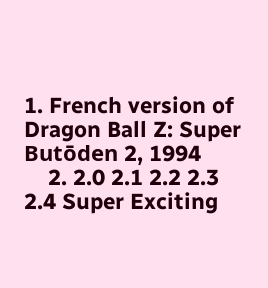1. French version of Dragon Ball Z: Super Butōden 2, 1994
    2. 2.0 2.1 2.2 2.3 2.4 Super Exciting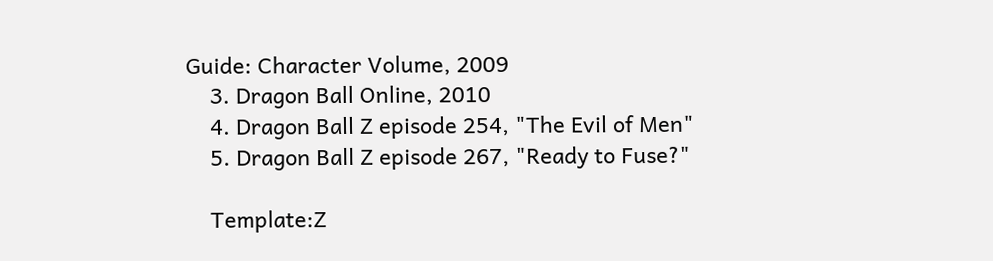Guide: Character Volume, 2009
    3. Dragon Ball Online, 2010
    4. Dragon Ball Z episode 254, "The Evil of Men"
    5. Dragon Ball Z episode 267, "Ready to Fuse?"

    Template:Z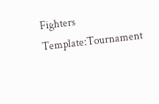Fighters Template:Tournament